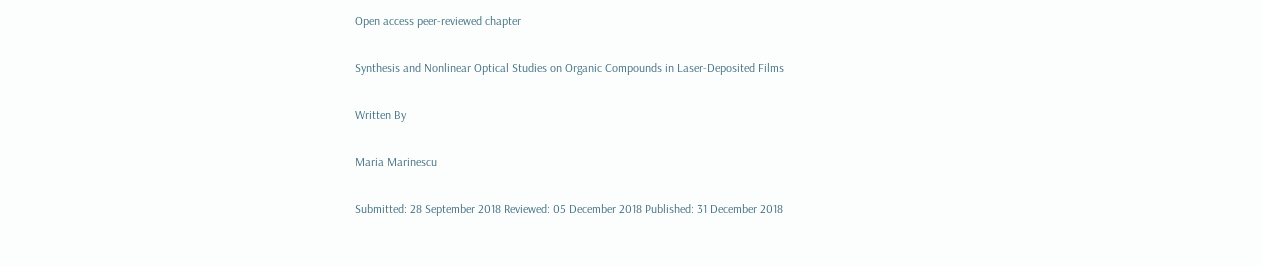Open access peer-reviewed chapter

Synthesis and Nonlinear Optical Studies on Organic Compounds in Laser-Deposited Films

Written By

Maria Marinescu

Submitted: 28 September 2018 Reviewed: 05 December 2018 Published: 31 December 2018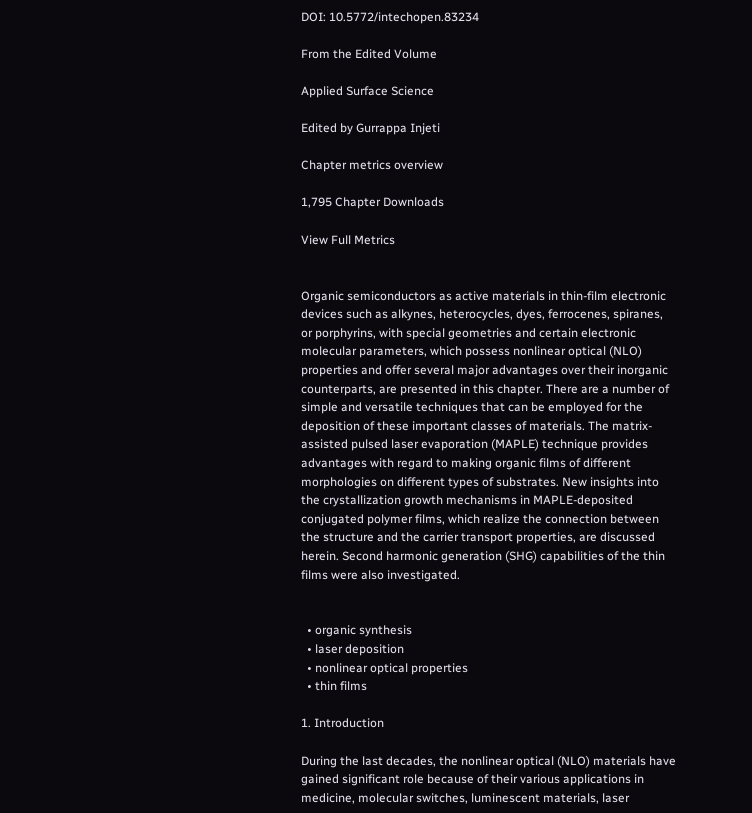DOI: 10.5772/intechopen.83234

From the Edited Volume

Applied Surface Science

Edited by Gurrappa Injeti

Chapter metrics overview

1,795 Chapter Downloads

View Full Metrics


Organic semiconductors as active materials in thin-film electronic devices such as alkynes, heterocycles, dyes, ferrocenes, spiranes, or porphyrins, with special geometries and certain electronic molecular parameters, which possess nonlinear optical (NLO) properties and offer several major advantages over their inorganic counterparts, are presented in this chapter. There are a number of simple and versatile techniques that can be employed for the deposition of these important classes of materials. The matrix-assisted pulsed laser evaporation (MAPLE) technique provides advantages with regard to making organic films of different morphologies on different types of substrates. New insights into the crystallization growth mechanisms in MAPLE-deposited conjugated polymer films, which realize the connection between the structure and the carrier transport properties, are discussed herein. Second harmonic generation (SHG) capabilities of the thin films were also investigated.


  • organic synthesis
  • laser deposition
  • nonlinear optical properties
  • thin films

1. Introduction

During the last decades, the nonlinear optical (NLO) materials have gained significant role because of their various applications in medicine, molecular switches, luminescent materials, laser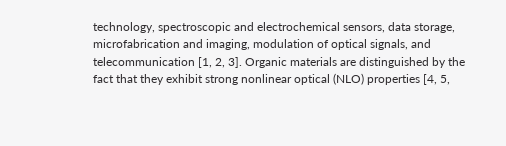technology, spectroscopic and electrochemical sensors, data storage, microfabrication and imaging, modulation of optical signals, and telecommunication [1, 2, 3]. Organic materials are distinguished by the fact that they exhibit strong nonlinear optical (NLO) properties [4, 5,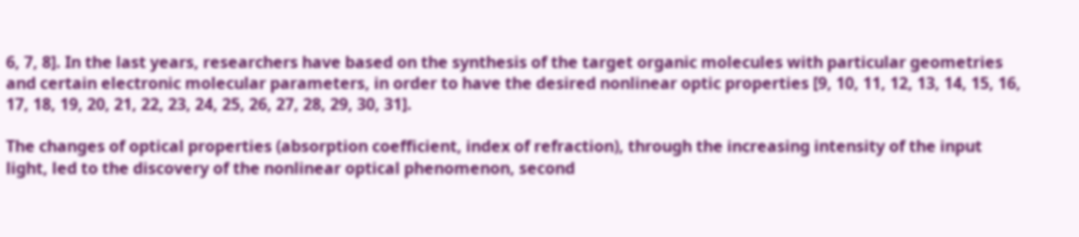6, 7, 8]. In the last years, researchers have based on the synthesis of the target organic molecules with particular geometries and certain electronic molecular parameters, in order to have the desired nonlinear optic properties [9, 10, 11, 12, 13, 14, 15, 16, 17, 18, 19, 20, 21, 22, 23, 24, 25, 26, 27, 28, 29, 30, 31].

The changes of optical properties (absorption coefficient, index of refraction), through the increasing intensity of the input light, led to the discovery of the nonlinear optical phenomenon, second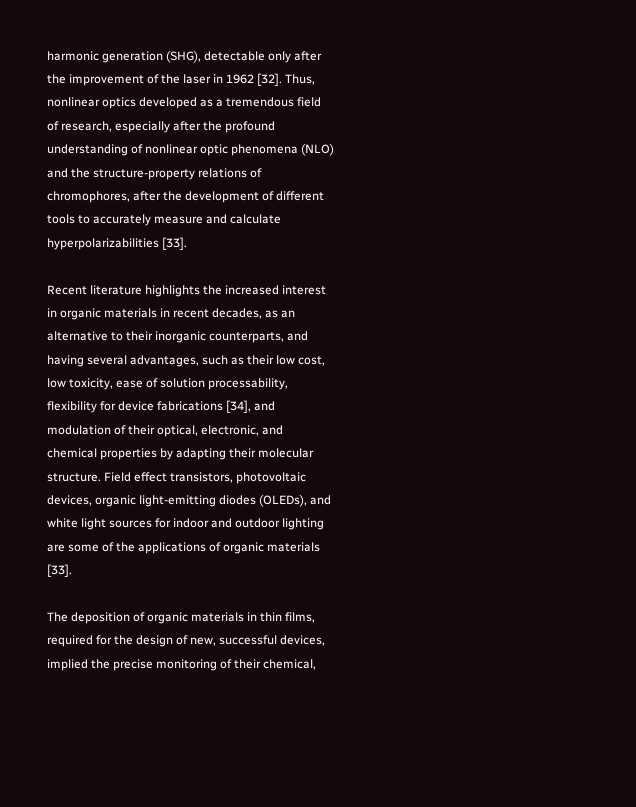harmonic generation (SHG), detectable only after the improvement of the laser in 1962 [32]. Thus, nonlinear optics developed as a tremendous field of research, especially after the profound understanding of nonlinear optic phenomena (NLO) and the structure-property relations of chromophores, after the development of different tools to accurately measure and calculate hyperpolarizabilities [33].

Recent literature highlights the increased interest in organic materials in recent decades, as an alternative to their inorganic counterparts, and having several advantages, such as their low cost, low toxicity, ease of solution processability, flexibility for device fabrications [34], and modulation of their optical, electronic, and chemical properties by adapting their molecular structure. Field effect transistors, photovoltaic devices, organic light-emitting diodes (OLEDs), and white light sources for indoor and outdoor lighting are some of the applications of organic materials [33].

The deposition of organic materials in thin films, required for the design of new, successful devices, implied the precise monitoring of their chemical,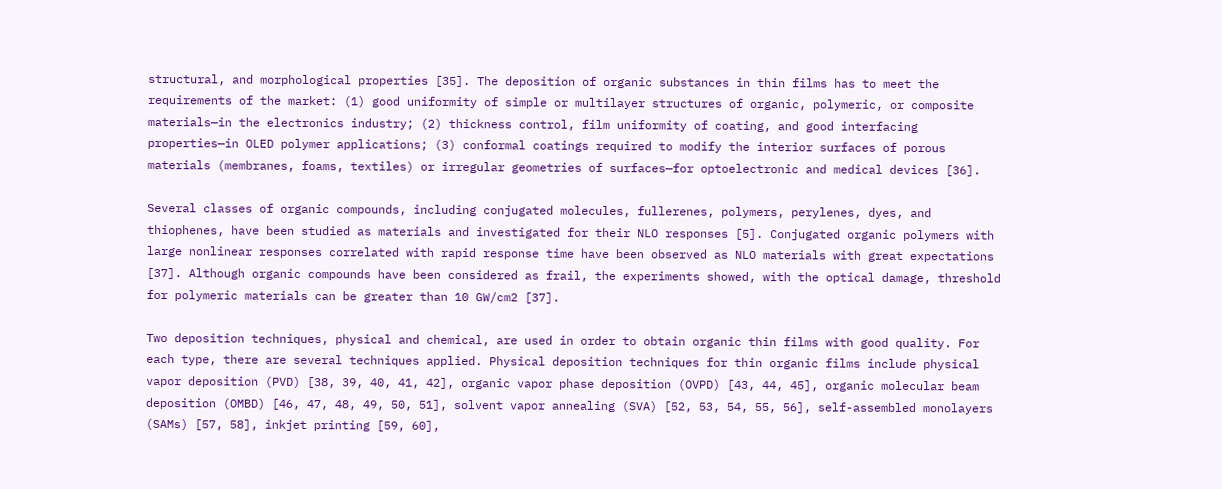structural, and morphological properties [35]. The deposition of organic substances in thin films has to meet the requirements of the market: (1) good uniformity of simple or multilayer structures of organic, polymeric, or composite materials—in the electronics industry; (2) thickness control, film uniformity of coating, and good interfacing properties—in OLED polymer applications; (3) conformal coatings required to modify the interior surfaces of porous materials (membranes, foams, textiles) or irregular geometries of surfaces—for optoelectronic and medical devices [36].

Several classes of organic compounds, including conjugated molecules, fullerenes, polymers, perylenes, dyes, and thiophenes, have been studied as materials and investigated for their NLO responses [5]. Conjugated organic polymers with large nonlinear responses correlated with rapid response time have been observed as NLO materials with great expectations [37]. Although organic compounds have been considered as frail, the experiments showed, with the optical damage, threshold for polymeric materials can be greater than 10 GW/cm2 [37].

Two deposition techniques, physical and chemical, are used in order to obtain organic thin films with good quality. For each type, there are several techniques applied. Physical deposition techniques for thin organic films include physical vapor deposition (PVD) [38, 39, 40, 41, 42], organic vapor phase deposition (OVPD) [43, 44, 45], organic molecular beam deposition (OMBD) [46, 47, 48, 49, 50, 51], solvent vapor annealing (SVA) [52, 53, 54, 55, 56], self-assembled monolayers (SAMs) [57, 58], inkjet printing [59, 60],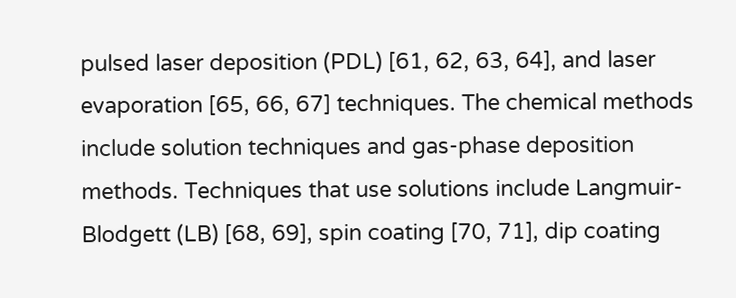pulsed laser deposition (PDL) [61, 62, 63, 64], and laser evaporation [65, 66, 67] techniques. The chemical methods include solution techniques and gas-phase deposition methods. Techniques that use solutions include Langmuir-Blodgett (LB) [68, 69], spin coating [70, 71], dip coating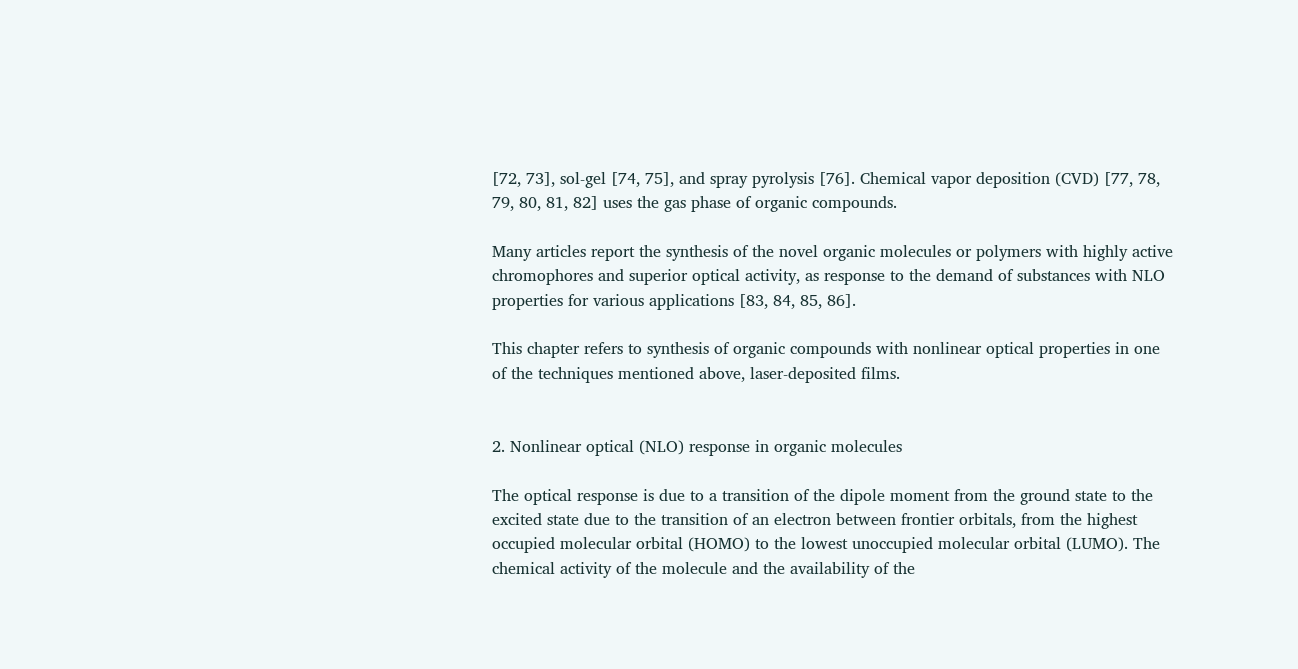[72, 73], sol-gel [74, 75], and spray pyrolysis [76]. Chemical vapor deposition (CVD) [77, 78, 79, 80, 81, 82] uses the gas phase of organic compounds.

Many articles report the synthesis of the novel organic molecules or polymers with highly active chromophores and superior optical activity, as response to the demand of substances with NLO properties for various applications [83, 84, 85, 86].

This chapter refers to synthesis of organic compounds with nonlinear optical properties in one of the techniques mentioned above, laser-deposited films.


2. Nonlinear optical (NLO) response in organic molecules

The optical response is due to a transition of the dipole moment from the ground state to the excited state due to the transition of an electron between frontier orbitals, from the highest occupied molecular orbital (HOMO) to the lowest unoccupied molecular orbital (LUMO). The chemical activity of the molecule and the availability of the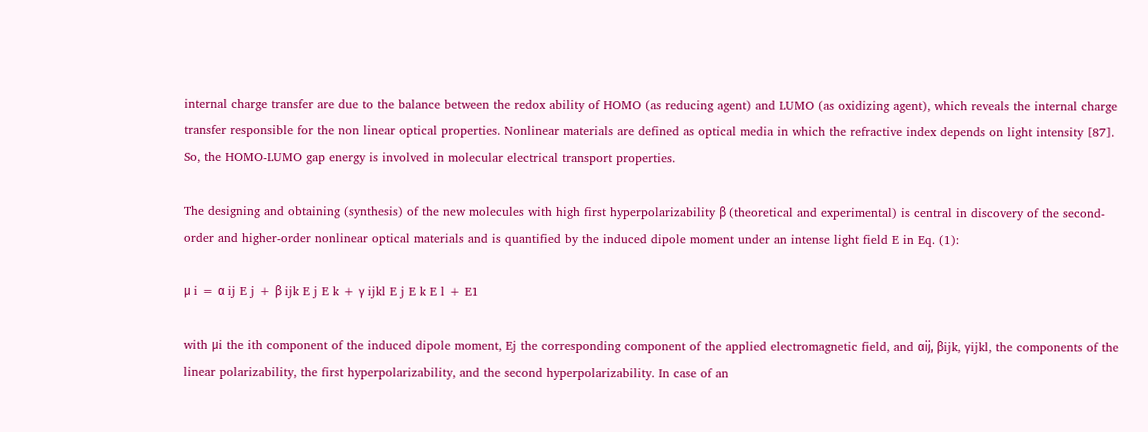internal charge transfer are due to the balance between the redox ability of HOMO (as reducing agent) and LUMO (as oxidizing agent), which reveals the internal charge transfer responsible for the non linear optical properties. Nonlinear materials are defined as optical media in which the refractive index depends on light intensity [87]. So, the HOMO-LUMO gap energy is involved in molecular electrical transport properties.

The designing and obtaining (synthesis) of the new molecules with high first hyperpolarizability β (theoretical and experimental) is central in discovery of the second-order and higher-order nonlinear optical materials and is quantified by the induced dipole moment under an intense light field E in Eq. (1):

μ i = α ij E j + β ijk E j E k + γ ijkl E j E k E l + E1

with μi the ith component of the induced dipole moment, Ej the corresponding component of the applied electromagnetic field, and αij, βijk, γijkl, the components of the linear polarizability, the first hyperpolarizability, and the second hyperpolarizability. In case of an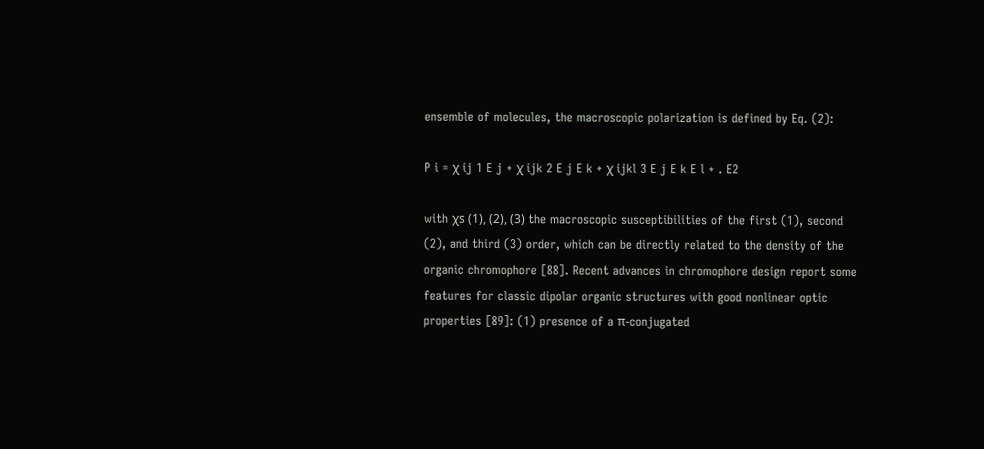ensemble of molecules, the macroscopic polarization is defined by Eq. (2):

P i = χ ij 1 E j + χ ijk 2 E j E k + χ ijkl 3 E j E k E l + . E2

with χs (1), (2), (3) the macroscopic susceptibilities of the first (1), second (2), and third (3) order, which can be directly related to the density of the organic chromophore [88]. Recent advances in chromophore design report some features for classic dipolar organic structures with good nonlinear optic properties [89]: (1) presence of a π-conjugated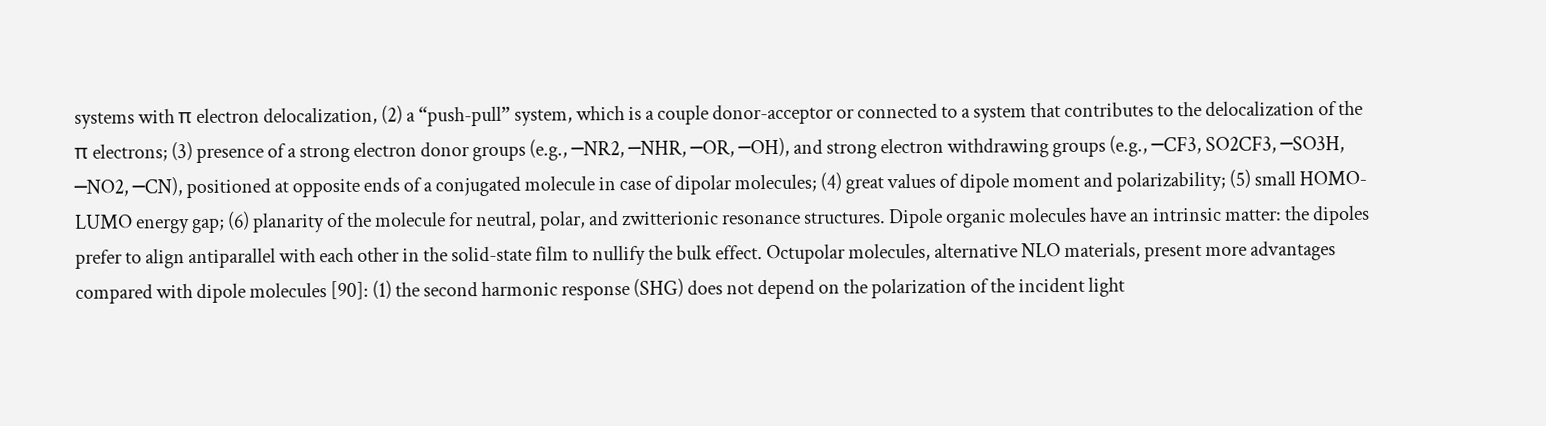systems with π electron delocalization, (2) a “push-pull” system, which is a couple donor-acceptor or connected to a system that contributes to the delocalization of the π electrons; (3) presence of a strong electron donor groups (e.g., ─NR2, ─NHR, ─OR, ─OH), and strong electron withdrawing groups (e.g., ─CF3, SO2CF3, ─SO3H, ─NO2, ─CN), positioned at opposite ends of a conjugated molecule in case of dipolar molecules; (4) great values of dipole moment and polarizability; (5) small HOMO-LUMO energy gap; (6) planarity of the molecule for neutral, polar, and zwitterionic resonance structures. Dipole organic molecules have an intrinsic matter: the dipoles prefer to align antiparallel with each other in the solid-state film to nullify the bulk effect. Octupolar molecules, alternative NLO materials, present more advantages compared with dipole molecules [90]: (1) the second harmonic response (SHG) does not depend on the polarization of the incident light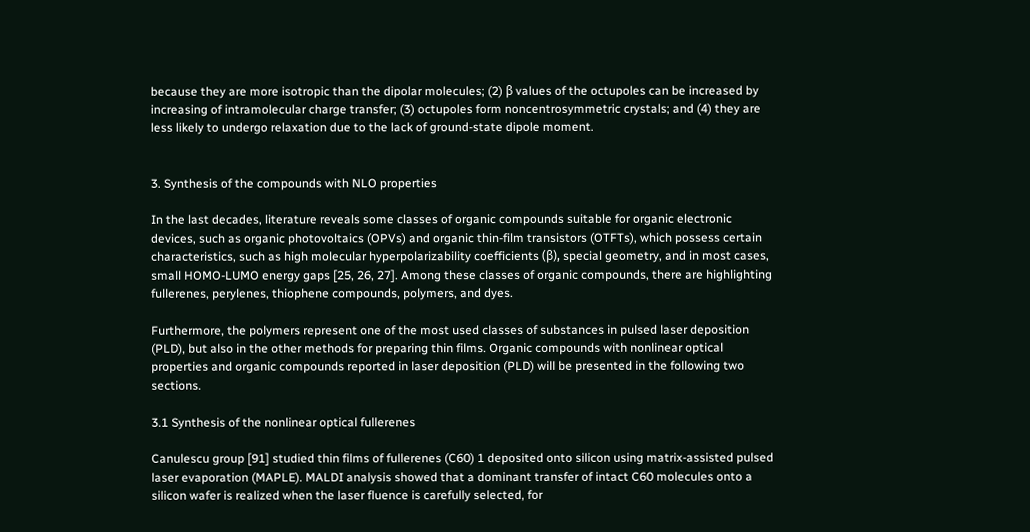because they are more isotropic than the dipolar molecules; (2) β values of the octupoles can be increased by increasing of intramolecular charge transfer; (3) octupoles form noncentrosymmetric crystals; and (4) they are less likely to undergo relaxation due to the lack of ground-state dipole moment.


3. Synthesis of the compounds with NLO properties

In the last decades, literature reveals some classes of organic compounds suitable for organic electronic devices, such as organic photovoltaics (OPVs) and organic thin-film transistors (OTFTs), which possess certain characteristics, such as high molecular hyperpolarizability coefficients (β), special geometry, and in most cases, small HOMO-LUMO energy gaps [25, 26, 27]. Among these classes of organic compounds, there are highlighting fullerenes, perylenes, thiophene compounds, polymers, and dyes.

Furthermore, the polymers represent one of the most used classes of substances in pulsed laser deposition (PLD), but also in the other methods for preparing thin films. Organic compounds with nonlinear optical properties and organic compounds reported in laser deposition (PLD) will be presented in the following two sections.

3.1 Synthesis of the nonlinear optical fullerenes

Canulescu group [91] studied thin films of fullerenes (C60) 1 deposited onto silicon using matrix-assisted pulsed laser evaporation (MAPLE). MALDI analysis showed that a dominant transfer of intact C60 molecules onto a silicon wafer is realized when the laser fluence is carefully selected, for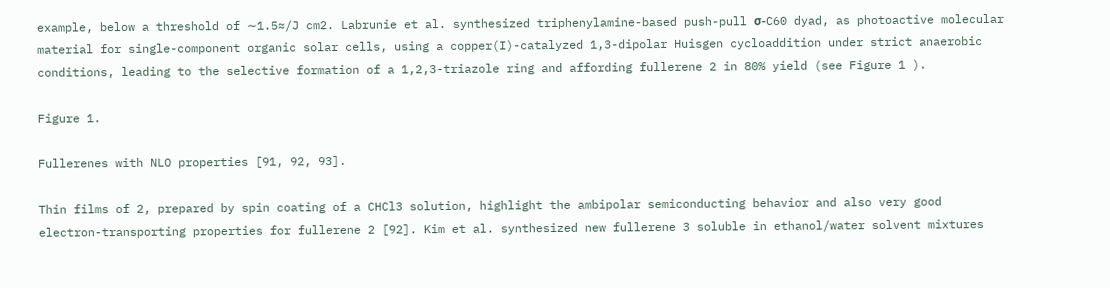example, below a threshold of ∼1.5≈/J cm2. Labrunie et al. synthesized triphenylamine-based push-pull σ-C60 dyad, as photoactive molecular material for single-component organic solar cells, using a copper(I)-catalyzed 1,3-dipolar Huisgen cycloaddition under strict anaerobic conditions, leading to the selective formation of a 1,2,3-triazole ring and affording fullerene 2 in 80% yield (see Figure 1 ).

Figure 1.

Fullerenes with NLO properties [91, 92, 93].

Thin films of 2, prepared by spin coating of a CHCl3 solution, highlight the ambipolar semiconducting behavior and also very good electron-transporting properties for fullerene 2 [92]. Kim et al. synthesized new fullerene 3 soluble in ethanol/water solvent mixtures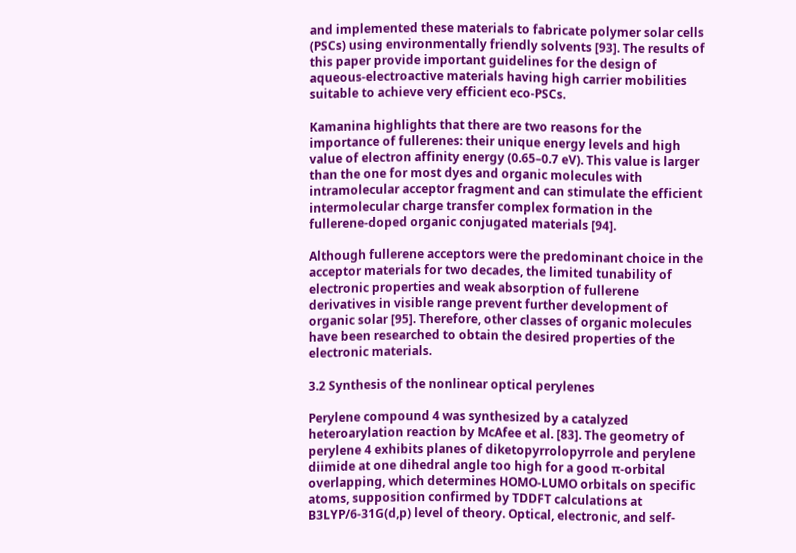and implemented these materials to fabricate polymer solar cells (PSCs) using environmentally friendly solvents [93]. The results of this paper provide important guidelines for the design of aqueous-electroactive materials having high carrier mobilities suitable to achieve very efficient eco-PSCs.

Kamanina highlights that there are two reasons for the importance of fullerenes: their unique energy levels and high value of electron affinity energy (0.65–0.7 eV). This value is larger than the one for most dyes and organic molecules with intramolecular acceptor fragment and can stimulate the efficient intermolecular charge transfer complex formation in the fullerene-doped organic conjugated materials [94].

Although fullerene acceptors were the predominant choice in the acceptor materials for two decades, the limited tunability of electronic properties and weak absorption of fullerene derivatives in visible range prevent further development of organic solar [95]. Therefore, other classes of organic molecules have been researched to obtain the desired properties of the electronic materials.

3.2 Synthesis of the nonlinear optical perylenes

Perylene compound 4 was synthesized by a catalyzed heteroarylation reaction by McAfee et al. [83]. The geometry of perylene 4 exhibits planes of diketopyrrolopyrrole and perylene diimide at one dihedral angle too high for a good π-orbital overlapping, which determines HOMO-LUMO orbitals on specific atoms, supposition confirmed by TDDFT calculations at B3LYP/6-31G(d,p) level of theory. Optical, electronic, and self-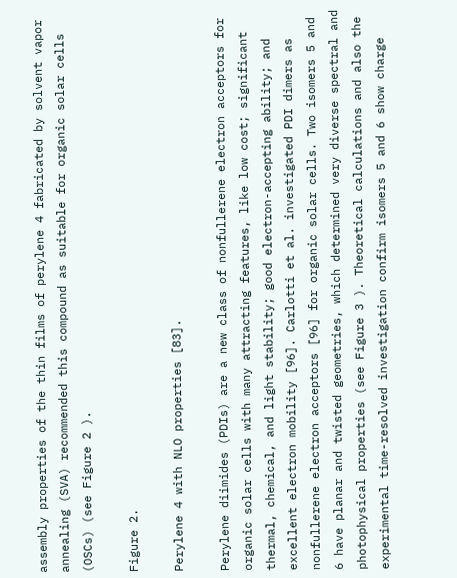assembly properties of the thin films of perylene 4 fabricated by solvent vapor annealing (SVA) recommended this compound as suitable for organic solar cells (OSCs) (see Figure 2 ).

Figure 2.

Perylene 4 with NLO properties [83].

Perylene diimides (PDIs) are a new class of nonfullerene electron acceptors for organic solar cells with many attracting features, like low cost; significant thermal, chemical, and light stability; good electron-accepting ability; and excellent electron mobility [96]. Carlotti et al. investigated PDI dimers as nonfullerene electron acceptors [96] for organic solar cells. Two isomers 5 and 6 have planar and twisted geometries, which determined very diverse spectral and photophysical properties (see Figure 3 ). Theoretical calculations and also the experimental time-resolved investigation confirm isomers 5 and 6 show charge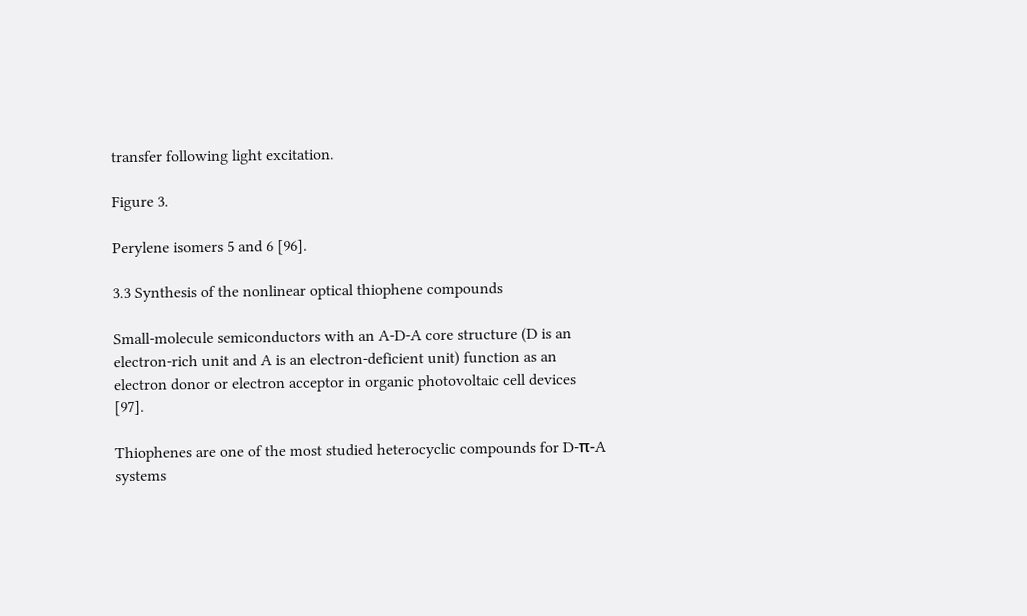transfer following light excitation.

Figure 3.

Perylene isomers 5 and 6 [96].

3.3 Synthesis of the nonlinear optical thiophene compounds

Small-molecule semiconductors with an A-D-A core structure (D is an electron-rich unit and A is an electron-deficient unit) function as an electron donor or electron acceptor in organic photovoltaic cell devices [97].

Thiophenes are one of the most studied heterocyclic compounds for D-π-A systems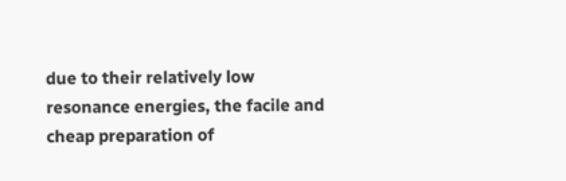due to their relatively low resonance energies, the facile and cheap preparation of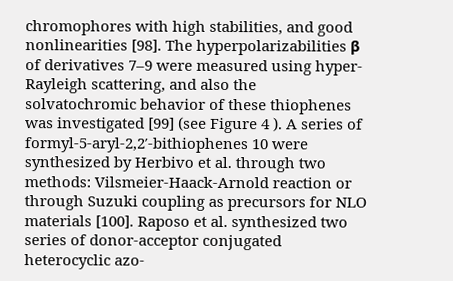chromophores with high stabilities, and good nonlinearities [98]. The hyperpolarizabilities β of derivatives 7–9 were measured using hyper-Rayleigh scattering, and also the solvatochromic behavior of these thiophenes was investigated [99] (see Figure 4 ). A series of formyl-5-aryl-2,2′-bithiophenes 10 were synthesized by Herbivo et al. through two methods: Vilsmeier-Haack-Arnold reaction or through Suzuki coupling as precursors for NLO materials [100]. Raposo et al. synthesized two series of donor-acceptor conjugated heterocyclic azo-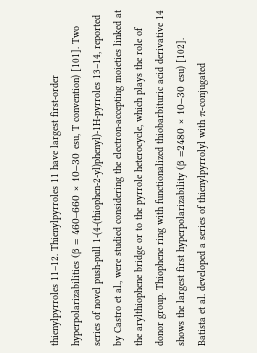thienylpyrroles 11–12. Thienylpyrroles 11 have largest first-order hyperpolarizabilities (β = 460–660 × 10−30 esu, T convention) [101]. Two series of novel push-pull 1-(4-(thiophen-2-yl)phenyl)-1H-pyrroles 13–14, reported by Castro et al., were studied considering the electron-accepting moieties linked at the arylthiophene bridge or to the pyrrole heterocycle, which plays the role of donor group. Thiophene ring with functionalized thiobarbituric acid derivative 14 shows the largest first hyperpolarizability (β =2480 × 10−30 esu) [102]. Batista et al. developed a series of thienylpyrrolyl with π-conjugated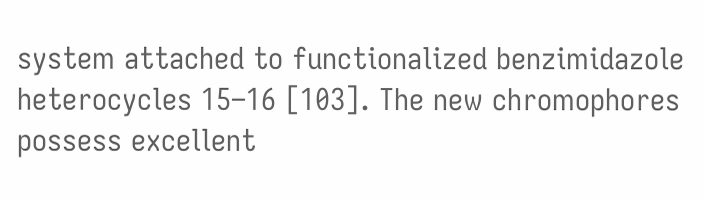system attached to functionalized benzimidazole heterocycles 15–16 [103]. The new chromophores possess excellent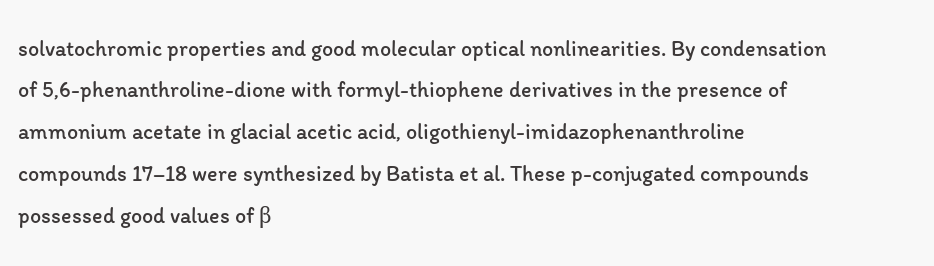solvatochromic properties and good molecular optical nonlinearities. By condensation of 5,6-phenanthroline-dione with formyl-thiophene derivatives in the presence of ammonium acetate in glacial acetic acid, oligothienyl-imidazophenanthroline compounds 17–18 were synthesized by Batista et al. These p-conjugated compounds possessed good values of β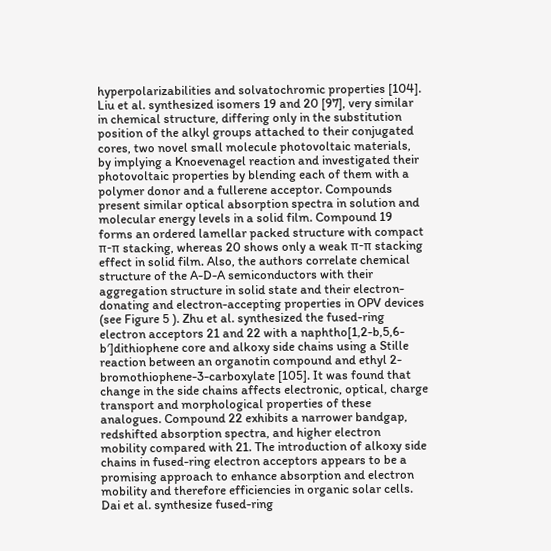hyperpolarizabilities and solvatochromic properties [104]. Liu et al. synthesized isomers 19 and 20 [97], very similar in chemical structure, differing only in the substitution position of the alkyl groups attached to their conjugated cores, two novel small molecule photovoltaic materials, by implying a Knoevenagel reaction and investigated their photovoltaic properties by blending each of them with a polymer donor and a fullerene acceptor. Compounds present similar optical absorption spectra in solution and molecular energy levels in a solid film. Compound 19 forms an ordered lamellar packed structure with compact π-π stacking, whereas 20 shows only a weak π-π stacking effect in solid film. Also, the authors correlate chemical structure of the A-D-A semiconductors with their aggregation structure in solid state and their electron-donating and electron-accepting properties in OPV devices (see Figure 5 ). Zhu et al. synthesized the fused-ring electron acceptors 21 and 22 with a naphtho[1,2-b,5,6-b′]dithiophene core and alkoxy side chains using a Stille reaction between an organotin compound and ethyl 2-bromothiophene-3-carboxylate [105]. It was found that change in the side chains affects electronic, optical, charge transport and morphological properties of these analogues. Compound 22 exhibits a narrower bandgap, redshifted absorption spectra, and higher electron mobility compared with 21. The introduction of alkoxy side chains in fused-ring electron acceptors appears to be a promising approach to enhance absorption and electron mobility and therefore efficiencies in organic solar cells. Dai et al. synthesize fused-ring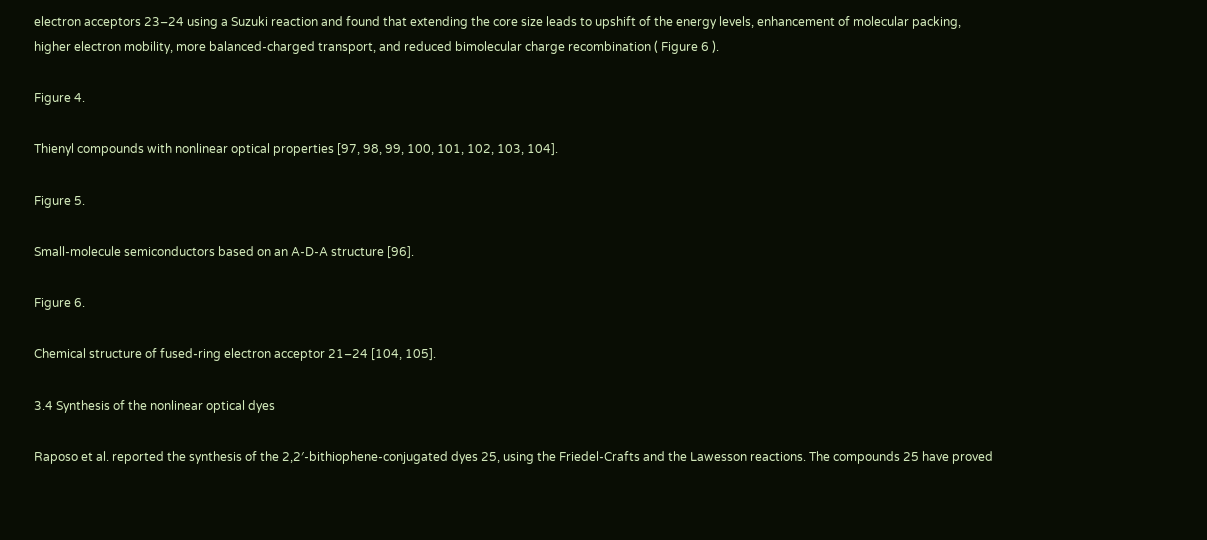electron acceptors 23–24 using a Suzuki reaction and found that extending the core size leads to upshift of the energy levels, enhancement of molecular packing, higher electron mobility, more balanced-charged transport, and reduced bimolecular charge recombination ( Figure 6 ).

Figure 4.

Thienyl compounds with nonlinear optical properties [97, 98, 99, 100, 101, 102, 103, 104].

Figure 5.

Small-molecule semiconductors based on an A-D-A structure [96].

Figure 6.

Chemical structure of fused-ring electron acceptor 21–24 [104, 105].

3.4 Synthesis of the nonlinear optical dyes

Raposo et al. reported the synthesis of the 2,2′-bithiophene-conjugated dyes 25, using the Friedel-Crafts and the Lawesson reactions. The compounds 25 have proved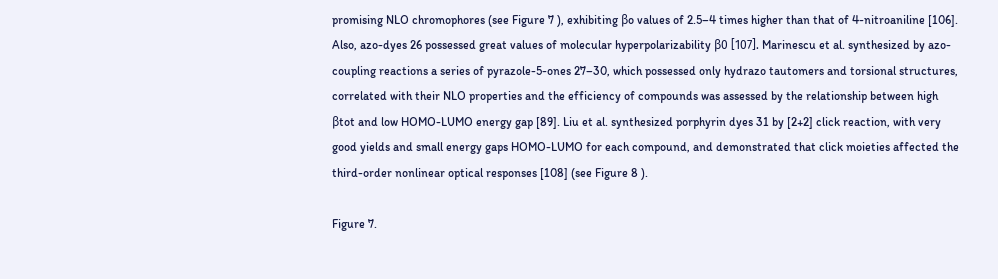promising NLO chromophores (see Figure 7 ), exhibiting βo values of 2.5–4 times higher than that of 4-nitroaniline [106]. Also, azo-dyes 26 possessed great values of molecular hyperpolarizability β0 [107]. Marinescu et al. synthesized by azo-coupling reactions a series of pyrazole-5-ones 27–30, which possessed only hydrazo tautomers and torsional structures, correlated with their NLO properties and the efficiency of compounds was assessed by the relationship between high βtot and low HOMO-LUMO energy gap [89]. Liu et al. synthesized porphyrin dyes 31 by [2+2] click reaction, with very good yields and small energy gaps HOMO-LUMO for each compound, and demonstrated that click moieties affected the third-order nonlinear optical responses [108] (see Figure 8 ).

Figure 7.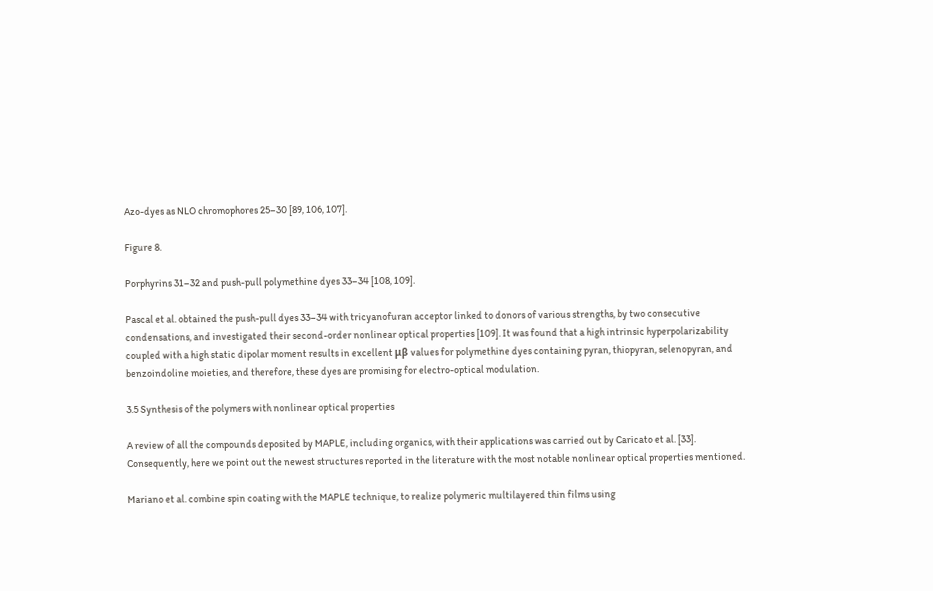Azo-dyes as NLO chromophores 25–30 [89, 106, 107].

Figure 8.

Porphyrins 31–32 and push-pull polymethine dyes 33–34 [108, 109].

Pascal et al. obtained the push-pull dyes 33–34 with tricyanofuran acceptor linked to donors of various strengths, by two consecutive condensations, and investigated their second-order nonlinear optical properties [109]. It was found that a high intrinsic hyperpolarizability coupled with a high static dipolar moment results in excellent μβ values for polymethine dyes containing pyran, thiopyran, selenopyran, and benzoindoline moieties, and therefore, these dyes are promising for electro-optical modulation.

3.5 Synthesis of the polymers with nonlinear optical properties

A review of all the compounds deposited by MAPLE, including organics, with their applications was carried out by Caricato et al. [33]. Consequently, here we point out the newest structures reported in the literature with the most notable nonlinear optical properties mentioned.

Mariano et al. combine spin coating with the MAPLE technique, to realize polymeric multilayered thin films using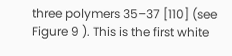three polymers 35–37 [110] (see Figure 9 ). This is the first white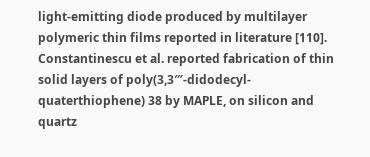light-emitting diode produced by multilayer polymeric thin films reported in literature [110]. Constantinescu et al. reported fabrication of thin solid layers of poly(3,3‴-didodecyl-quaterthiophene) 38 by MAPLE, on silicon and quartz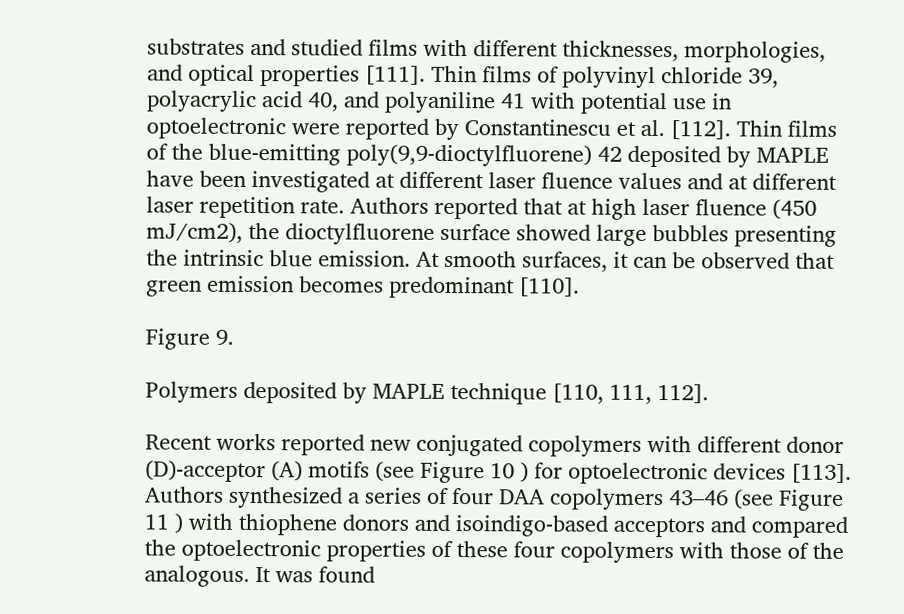substrates and studied films with different thicknesses, morphologies, and optical properties [111]. Thin films of polyvinyl chloride 39, polyacrylic acid 40, and polyaniline 41 with potential use in optoelectronic were reported by Constantinescu et al. [112]. Thin films of the blue-emitting poly(9,9-dioctylfluorene) 42 deposited by MAPLE have been investigated at different laser fluence values and at different laser repetition rate. Authors reported that at high laser fluence (450 mJ/cm2), the dioctylfluorene surface showed large bubbles presenting the intrinsic blue emission. At smooth surfaces, it can be observed that green emission becomes predominant [110].

Figure 9.

Polymers deposited by MAPLE technique [110, 111, 112].

Recent works reported new conjugated copolymers with different donor (D)-acceptor (A) motifs (see Figure 10 ) for optoelectronic devices [113]. Authors synthesized a series of four DAA copolymers 43–46 (see Figure 11 ) with thiophene donors and isoindigo-based acceptors and compared the optoelectronic properties of these four copolymers with those of the analogous. It was found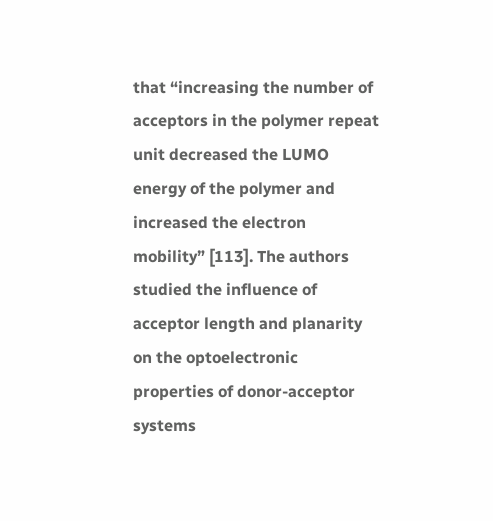that “increasing the number of acceptors in the polymer repeat unit decreased the LUMO energy of the polymer and increased the electron mobility” [113]. The authors studied the influence of acceptor length and planarity on the optoelectronic properties of donor-acceptor systems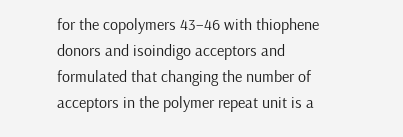for the copolymers 43–46 with thiophene donors and isoindigo acceptors and formulated that changing the number of acceptors in the polymer repeat unit is a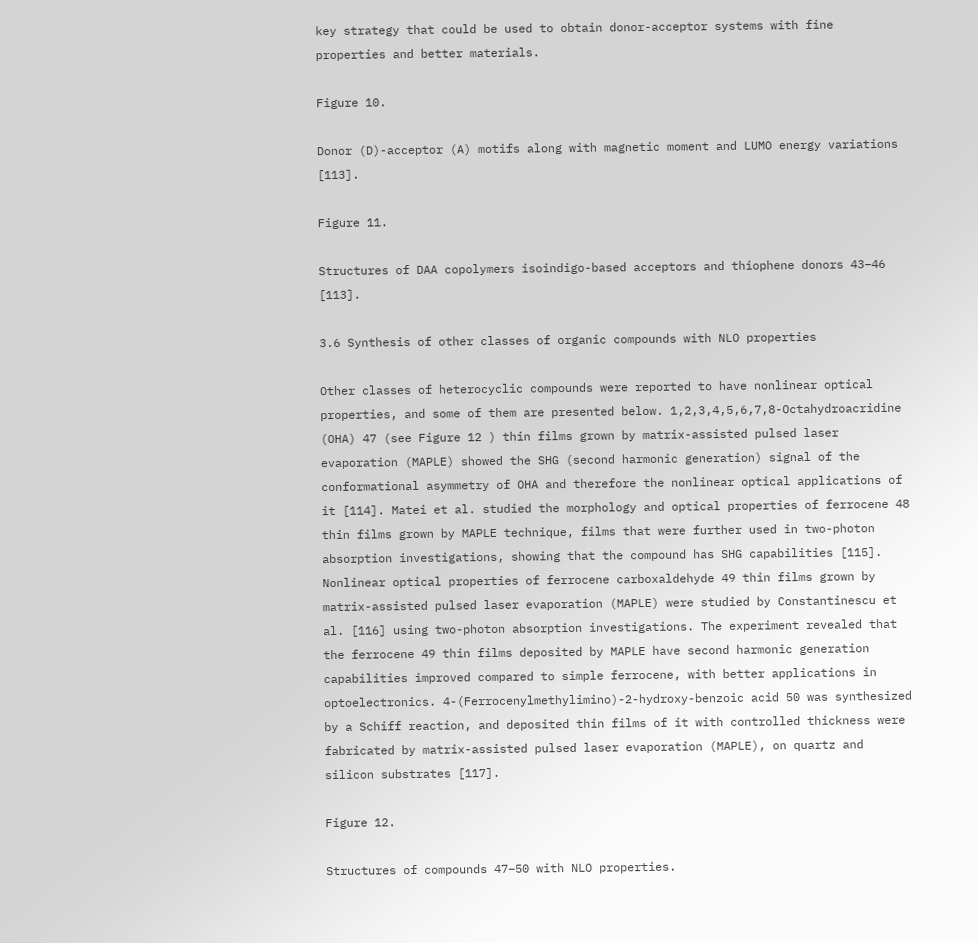key strategy that could be used to obtain donor-acceptor systems with fine properties and better materials.

Figure 10.

Donor (D)-acceptor (A) motifs along with magnetic moment and LUMO energy variations [113].

Figure 11.

Structures of DAA copolymers isoindigo-based acceptors and thiophene donors 43–46 [113].

3.6 Synthesis of other classes of organic compounds with NLO properties

Other classes of heterocyclic compounds were reported to have nonlinear optical properties, and some of them are presented below. 1,2,3,4,5,6,7,8-Octahydroacridine (OHA) 47 (see Figure 12 ) thin films grown by matrix-assisted pulsed laser evaporation (MAPLE) showed the SHG (second harmonic generation) signal of the conformational asymmetry of OHA and therefore the nonlinear optical applications of it [114]. Matei et al. studied the morphology and optical properties of ferrocene 48 thin films grown by MAPLE technique, films that were further used in two-photon absorption investigations, showing that the compound has SHG capabilities [115]. Nonlinear optical properties of ferrocene carboxaldehyde 49 thin films grown by matrix-assisted pulsed laser evaporation (MAPLE) were studied by Constantinescu et al. [116] using two-photon absorption investigations. The experiment revealed that the ferrocene 49 thin films deposited by MAPLE have second harmonic generation capabilities improved compared to simple ferrocene, with better applications in optoelectronics. 4-(Ferrocenylmethylimino)-2-hydroxy-benzoic acid 50 was synthesized by a Schiff reaction, and deposited thin films of it with controlled thickness were fabricated by matrix-assisted pulsed laser evaporation (MAPLE), on quartz and silicon substrates [117].

Figure 12.

Structures of compounds 47–50 with NLO properties.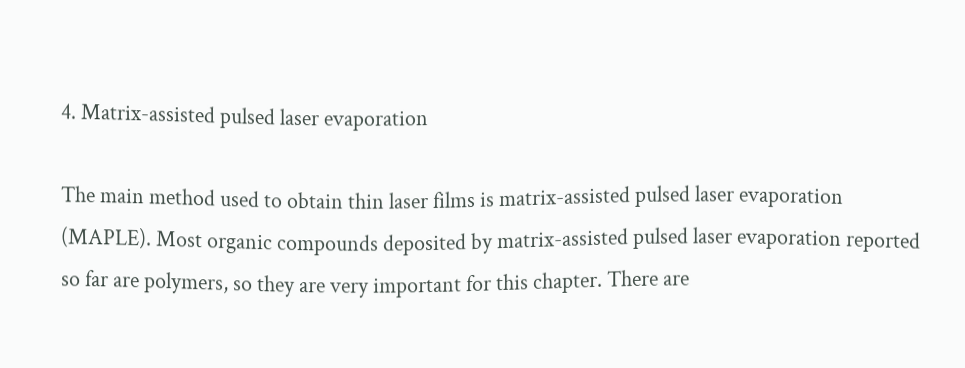4. Matrix-assisted pulsed laser evaporation

The main method used to obtain thin laser films is matrix-assisted pulsed laser evaporation (MAPLE). Most organic compounds deposited by matrix-assisted pulsed laser evaporation reported so far are polymers, so they are very important for this chapter. There are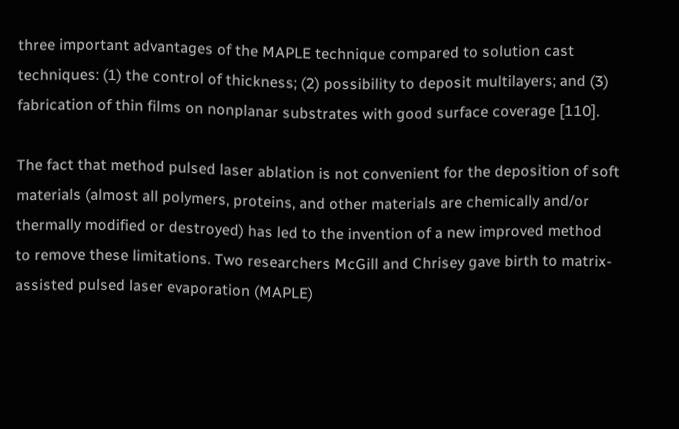three important advantages of the MAPLE technique compared to solution cast techniques: (1) the control of thickness; (2) possibility to deposit multilayers; and (3) fabrication of thin films on nonplanar substrates with good surface coverage [110].

The fact that method pulsed laser ablation is not convenient for the deposition of soft materials (almost all polymers, proteins, and other materials are chemically and/or thermally modified or destroyed) has led to the invention of a new improved method to remove these limitations. Two researchers McGill and Chrisey gave birth to matrix-assisted pulsed laser evaporation (MAPLE)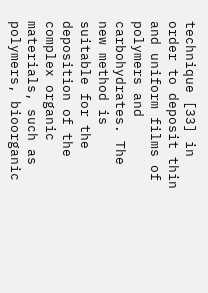technique [33] in order to deposit thin and uniform films of polymers and carbohydrates. The new method is suitable for the deposition of the complex organic materials, such as polymers, bioorganic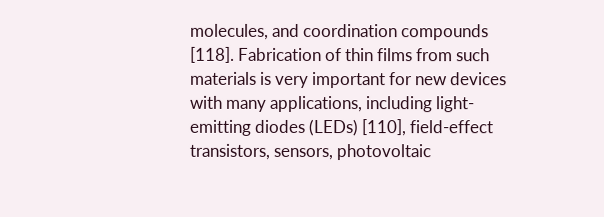molecules, and coordination compounds [118]. Fabrication of thin films from such materials is very important for new devices with many applications, including light-emitting diodes (LEDs) [110], field-effect transistors, sensors, photovoltaic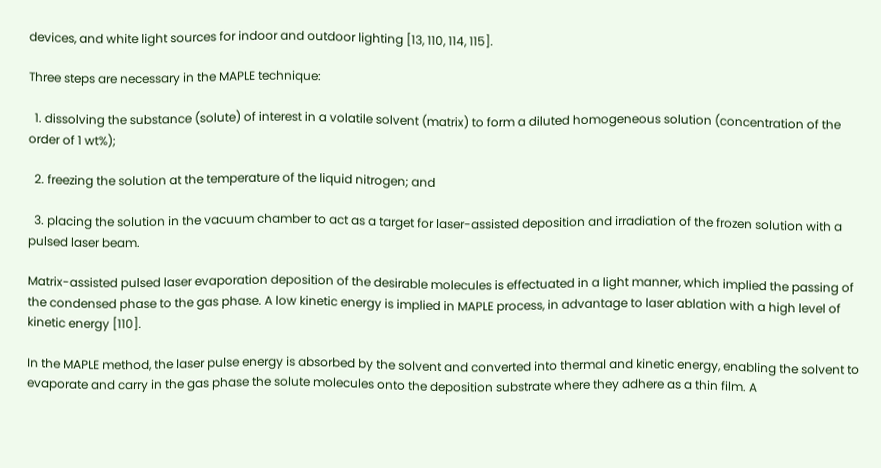devices, and white light sources for indoor and outdoor lighting [13, 110, 114, 115].

Three steps are necessary in the MAPLE technique:

  1. dissolving the substance (solute) of interest in a volatile solvent (matrix) to form a diluted homogeneous solution (concentration of the order of 1 wt%);

  2. freezing the solution at the temperature of the liquid nitrogen; and

  3. placing the solution in the vacuum chamber to act as a target for laser-assisted deposition and irradiation of the frozen solution with a pulsed laser beam.

Matrix-assisted pulsed laser evaporation deposition of the desirable molecules is effectuated in a light manner, which implied the passing of the condensed phase to the gas phase. A low kinetic energy is implied in MAPLE process, in advantage to laser ablation with a high level of kinetic energy [110].

In the MAPLE method, the laser pulse energy is absorbed by the solvent and converted into thermal and kinetic energy, enabling the solvent to evaporate and carry in the gas phase the solute molecules onto the deposition substrate where they adhere as a thin film. A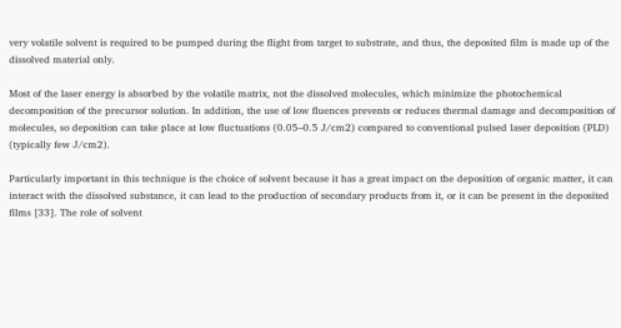very volatile solvent is required to be pumped during the flight from target to substrate, and thus, the deposited film is made up of the dissolved material only.

Most of the laser energy is absorbed by the volatile matrix, not the dissolved molecules, which minimize the photochemical decomposition of the precursor solution. In addition, the use of low fluences prevents or reduces thermal damage and decomposition of molecules, so deposition can take place at low fluctuations (0.05–0.5 J/cm2) compared to conventional pulsed laser deposition (PLD) (typically few J/cm2).

Particularly important in this technique is the choice of solvent because it has a great impact on the deposition of organic matter, it can interact with the dissolved substance, it can lead to the production of secondary products from it, or it can be present in the deposited films [33]. The role of solvent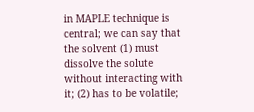in MAPLE technique is central; we can say that the solvent (1) must dissolve the solute without interacting with it; (2) has to be volatile;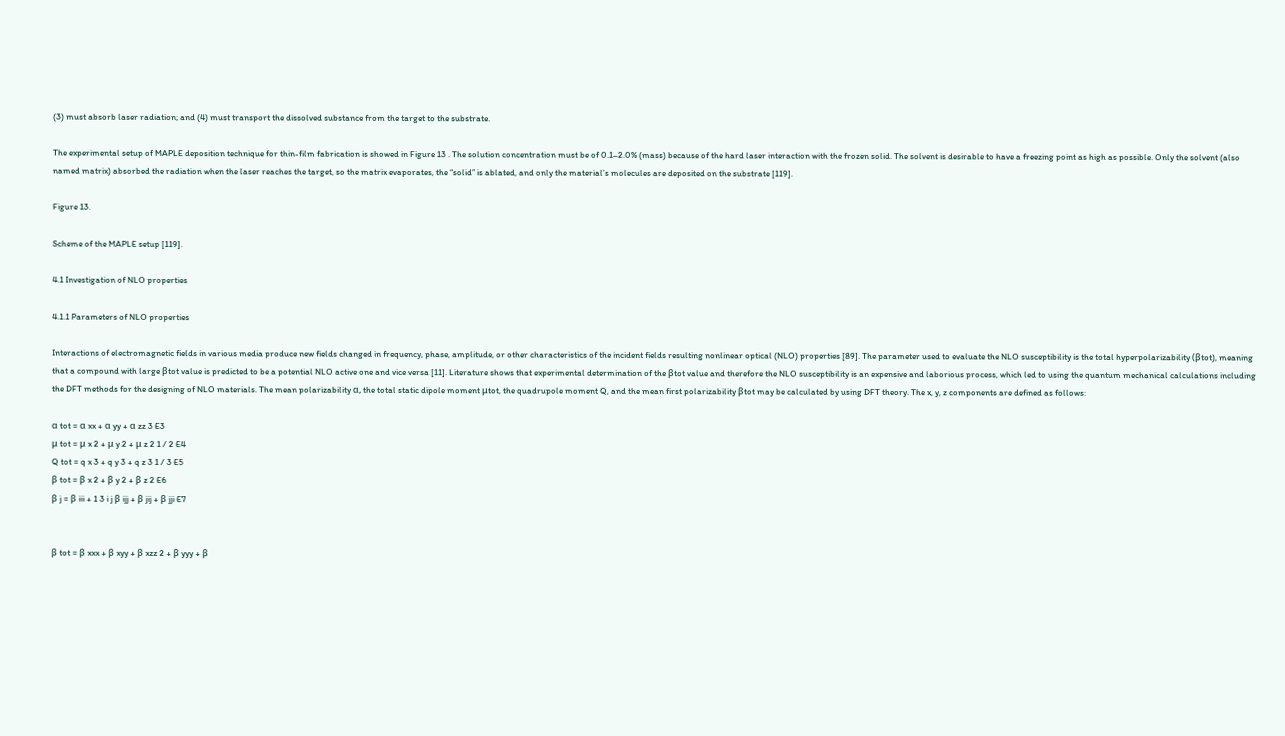(3) must absorb laser radiation; and (4) must transport the dissolved substance from the target to the substrate.

The experimental setup of MAPLE deposition technique for thin-film fabrication is showed in Figure 13 . The solution concentration must be of 0.1–2.0% (mass) because of the hard laser interaction with the frozen solid. The solvent is desirable to have a freezing point as high as possible. Only the solvent (also named matrix) absorbed the radiation when the laser reaches the target, so the matrix evaporates, the “solid” is ablated, and only the material’s molecules are deposited on the substrate [119].

Figure 13.

Scheme of the MAPLE setup [119].

4.1 Investigation of NLO properties

4.1.1 Parameters of NLO properties

Interactions of electromagnetic fields in various media produce new fields changed in frequency, phase, amplitude, or other characteristics of the incident fields resulting nonlinear optical (NLO) properties [89]. The parameter used to evaluate the NLO susceptibility is the total hyperpolarizability (βtot), meaning that a compound with large βtot value is predicted to be a potential NLO active one and vice versa [11]. Literature shows that experimental determination of the βtot value and therefore the NLO susceptibility is an expensive and laborious process, which led to using the quantum mechanical calculations including the DFT methods for the designing of NLO materials. The mean polarizability α, the total static dipole moment μtot, the quadrupole moment Q, and the mean first polarizability βtot may be calculated by using DFT theory. The x, y, z components are defined as follows:

α tot = α xx + α yy + α zz 3 E3
μ tot = μ x 2 + μ y 2 + μ z 2 1 / 2 E4
Q tot = q x 3 + q y 3 + q z 3 1 / 3 E5
β tot = β x 2 + β y 2 + β z 2 E6
β j = β iii + 1 3 i j β ijj + β jij + β jji E7


β tot = β xxx + β xyy + β xzz 2 + β yyy + β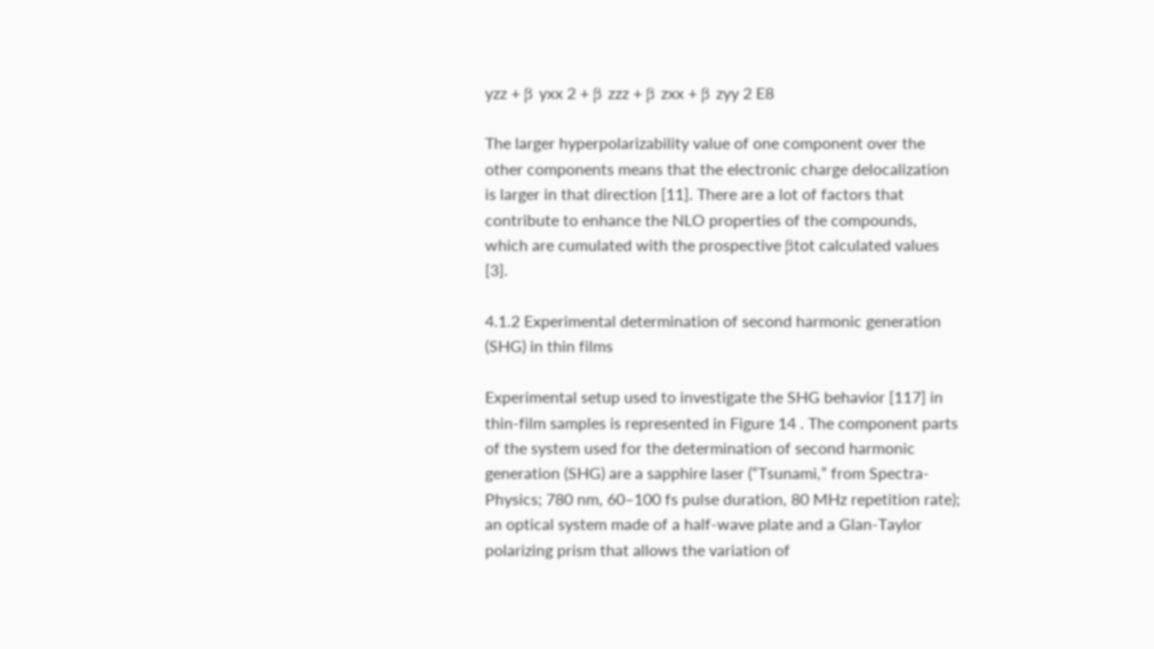yzz + β yxx 2 + β zzz + β zxx + β zyy 2 E8

The larger hyperpolarizability value of one component over the other components means that the electronic charge delocalization is larger in that direction [11]. There are a lot of factors that contribute to enhance the NLO properties of the compounds, which are cumulated with the prospective βtot calculated values [3].

4.1.2 Experimental determination of second harmonic generation (SHG) in thin films

Experimental setup used to investigate the SHG behavior [117] in thin-film samples is represented in Figure 14 . The component parts of the system used for the determination of second harmonic generation (SHG) are a sapphire laser (“Tsunami,” from Spectra-Physics; 780 nm, 60–100 fs pulse duration, 80 MHz repetition rate); an optical system made of a half-wave plate and a Glan-Taylor polarizing prism that allows the variation of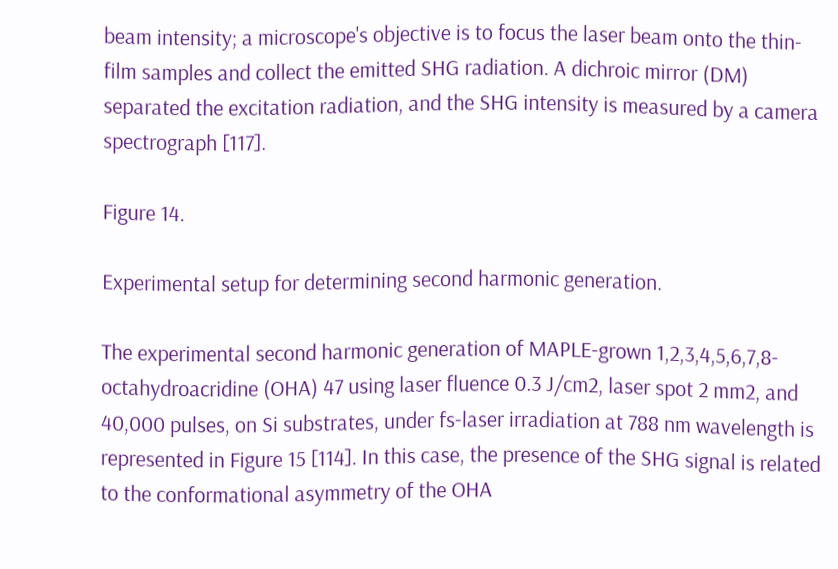beam intensity; a microscope's objective is to focus the laser beam onto the thin-film samples and collect the emitted SHG radiation. A dichroic mirror (DM) separated the excitation radiation, and the SHG intensity is measured by a camera spectrograph [117].

Figure 14.

Experimental setup for determining second harmonic generation.

The experimental second harmonic generation of MAPLE-grown 1,2,3,4,5,6,7,8-octahydroacridine (OHA) 47 using laser fluence 0.3 J/cm2, laser spot 2 mm2, and 40,000 pulses, on Si substrates, under fs-laser irradiation at 788 nm wavelength is represented in Figure 15 [114]. In this case, the presence of the SHG signal is related to the conformational asymmetry of the OHA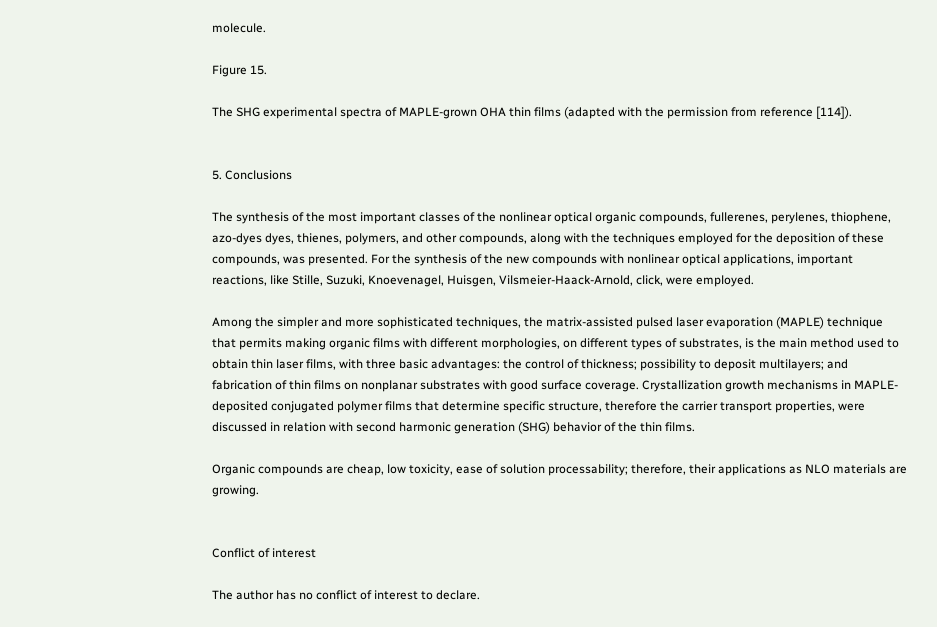molecule.

Figure 15.

The SHG experimental spectra of MAPLE-grown OHA thin films (adapted with the permission from reference [114]).


5. Conclusions

The synthesis of the most important classes of the nonlinear optical organic compounds, fullerenes, perylenes, thiophene, azo-dyes dyes, thienes, polymers, and other compounds, along with the techniques employed for the deposition of these compounds, was presented. For the synthesis of the new compounds with nonlinear optical applications, important reactions, like Stille, Suzuki, Knoevenagel, Huisgen, Vilsmeier-Haack-Arnold, click, were employed.

Among the simpler and more sophisticated techniques, the matrix-assisted pulsed laser evaporation (MAPLE) technique that permits making organic films with different morphologies, on different types of substrates, is the main method used to obtain thin laser films, with three basic advantages: the control of thickness; possibility to deposit multilayers; and fabrication of thin films on nonplanar substrates with good surface coverage. Crystallization growth mechanisms in MAPLE-deposited conjugated polymer films that determine specific structure, therefore the carrier transport properties, were discussed in relation with second harmonic generation (SHG) behavior of the thin films.

Organic compounds are cheap, low toxicity, ease of solution processability; therefore, their applications as NLO materials are growing.


Conflict of interest

The author has no conflict of interest to declare.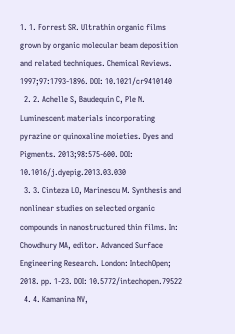1. 1. Forrest SR. Ultrathin organic films grown by organic molecular beam deposition and related techniques. Chemical Reviews. 1997;97:1793-1896. DOI: 10.1021/cr9410140
  2. 2. Achelle S, Baudequin C, Ple N. Luminescent materials incorporating pyrazine or quinoxaline moieties. Dyes and Pigments. 2013;98:575-600. DOI: 10.1016/j.dyepig.2013.03.030
  3. 3. Cinteza LO, Marinescu M. Synthesis and nonlinear studies on selected organic compounds in nanostructured thin films. In: Chowdhury MA, editor. Advanced Surface Engineering Research. London: IntechOpen; 2018. pp. 1-23. DOI: 10.5772/intechopen.79522
  4. 4. Kamanina NV,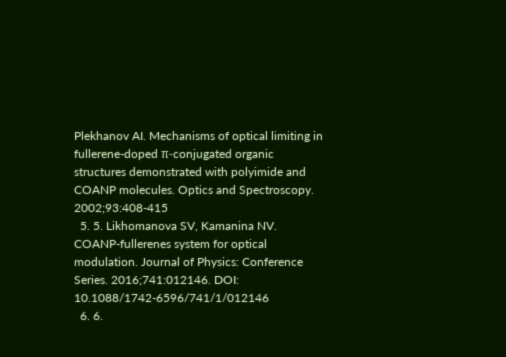Plekhanov AI. Mechanisms of optical limiting in fullerene-doped π-conjugated organic structures demonstrated with polyimide and COANP molecules. Optics and Spectroscopy. 2002;93:408-415
  5. 5. Likhomanova SV, Kamanina NV. COANP-fullerenes system for optical modulation. Journal of Physics: Conference Series. 2016;741:012146. DOI: 10.1088/1742-6596/741/1/012146
  6. 6.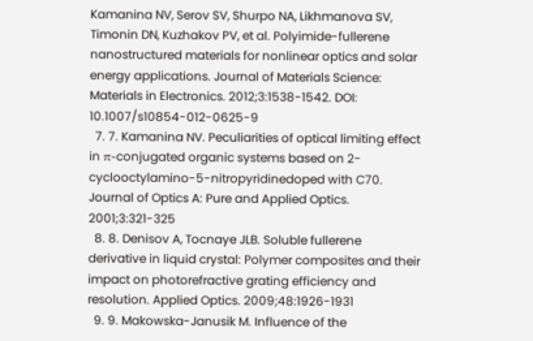Kamanina NV, Serov SV, Shurpo NA, Likhmanova SV, Timonin DN, Kuzhakov PV, et al. Polyimide-fullerene nanostructured materials for nonlinear optics and solar energy applications. Journal of Materials Science: Materials in Electronics. 2012;3:1538-1542. DOI: 10.1007/s10854-012-0625-9
  7. 7. Kamanina NV. Peculiarities of optical limiting effect in π-conjugated organic systems based on 2-cyclooctylamino-5-nitropyridinedoped with C70. Journal of Optics A: Pure and Applied Optics. 2001;3:321-325
  8. 8. Denisov A, Tocnaye JLB. Soluble fullerene derivative in liquid crystal: Polymer composites and their impact on photorefractive grating efficiency and resolution. Applied Optics. 2009;48:1926-1931
  9. 9. Makowska-Janusik M. Influence of the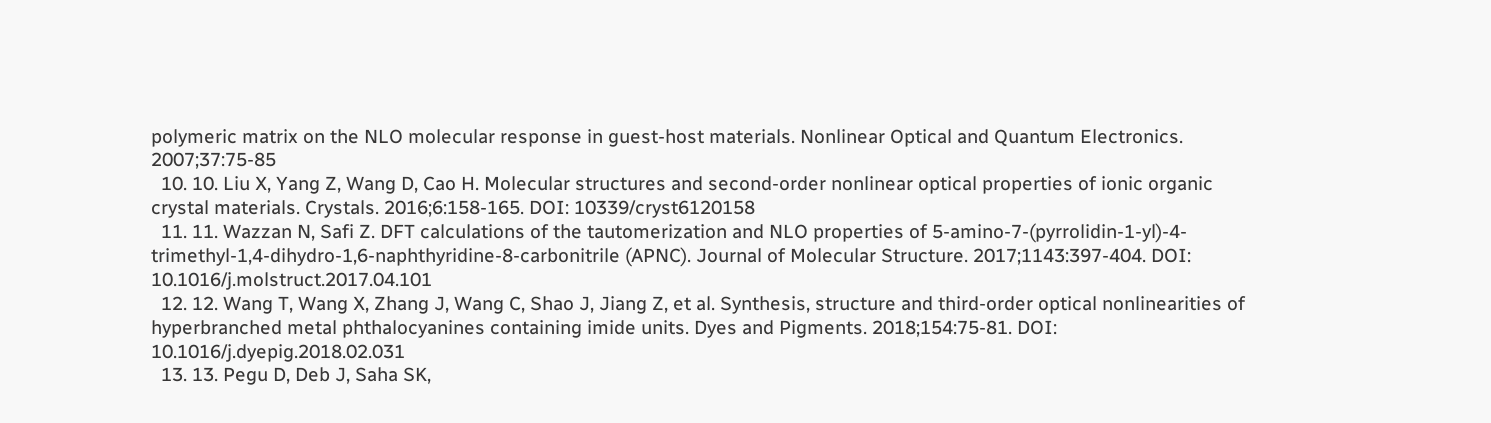polymeric matrix on the NLO molecular response in guest-host materials. Nonlinear Optical and Quantum Electronics. 2007;37:75-85
  10. 10. Liu X, Yang Z, Wang D, Cao H. Molecular structures and second-order nonlinear optical properties of ionic organic crystal materials. Crystals. 2016;6:158-165. DOI: 10339/cryst6120158
  11. 11. Wazzan N, Safi Z. DFT calculations of the tautomerization and NLO properties of 5-amino-7-(pyrrolidin-1-yl)-4-trimethyl-1,4-dihydro-1,6-naphthyridine-8-carbonitrile (APNC). Journal of Molecular Structure. 2017;1143:397-404. DOI: 10.1016/j.molstruct.2017.04.101
  12. 12. Wang T, Wang X, Zhang J, Wang C, Shao J, Jiang Z, et al. Synthesis, structure and third-order optical nonlinearities of hyperbranched metal phthalocyanines containing imide units. Dyes and Pigments. 2018;154:75-81. DOI: 10.1016/j.dyepig.2018.02.031
  13. 13. Pegu D, Deb J, Saha SK,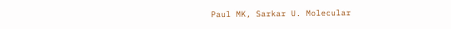Paul MK, Sarkar U. Molecular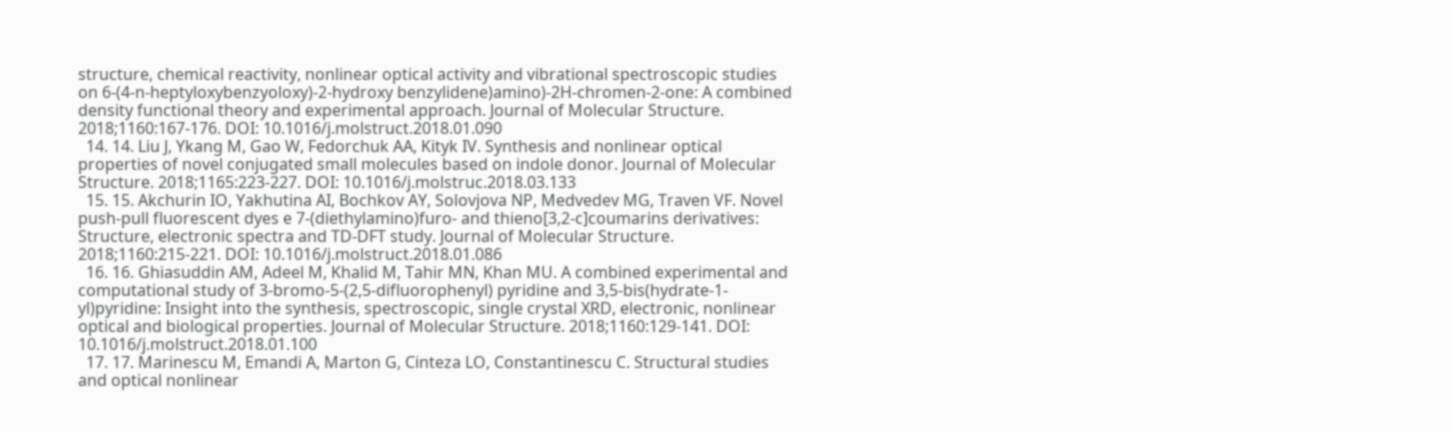structure, chemical reactivity, nonlinear optical activity and vibrational spectroscopic studies on 6-(4-n-heptyloxybenzyoloxy)-2-hydroxy benzylidene)amino)-2H-chromen-2-one: A combined density functional theory and experimental approach. Journal of Molecular Structure. 2018;1160:167-176. DOI: 10.1016/j.molstruct.2018.01.090
  14. 14. Liu J, Ykang M, Gao W, Fedorchuk AA, Kityk IV. Synthesis and nonlinear optical properties of novel conjugated small molecules based on indole donor. Journal of Molecular Structure. 2018;1165:223-227. DOI: 10.1016/j.molstruc.2018.03.133
  15. 15. Akchurin IO, Yakhutina AI, Bochkov AY, Solovjova NP, Medvedev MG, Traven VF. Novel push-pull fluorescent dyes e 7-(diethylamino)furo- and thieno[3,2-c]coumarins derivatives: Structure, electronic spectra and TD-DFT study. Journal of Molecular Structure. 2018;1160:215-221. DOI: 10.1016/j.molstruct.2018.01.086
  16. 16. Ghiasuddin AM, Adeel M, Khalid M, Tahir MN, Khan MU. A combined experimental and computational study of 3-bromo-5-(2,5-difluorophenyl) pyridine and 3,5-bis(hydrate-1-yl)pyridine: Insight into the synthesis, spectroscopic, single crystal XRD, electronic, nonlinear optical and biological properties. Journal of Molecular Structure. 2018;1160:129-141. DOI: 10.1016/j.molstruct.2018.01.100
  17. 17. Marinescu M, Emandi A, Marton G, Cinteza LO, Constantinescu C. Structural studies and optical nonlinear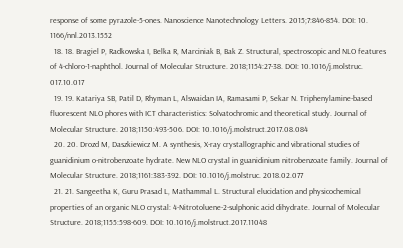response of some pyrazole-5-ones. Nanoscience Nanotechnology Letters. 2015;7:846-854. DOI: 10. 1166/nnl.2013.1552
  18. 18. Bragiel P, Radkowska I, Belka R, Marciniak B, Bak Z. Structural, spectroscopic and NLO features of 4-chloro-1-naphthol. Journal of Molecular Structure. 2018;1154:27-38. DOI: 10.1016/j.molstruc. 017.10.017
  19. 19. Katariya SB, Patil D, Rhyman L, Alswaidan IA, Ramasami P, Sekar N. Triphenylamine-based fluorescent NLO phores with ICT characteristics: Solvatochromic and theoretical study. Journal of Molecular Structure. 2018;1150:493-506. DOI: 10.1016/j.molstruct.2017.08.084
  20. 20. Drozd M, Daszkiewicz M. A synthesis, X-ray crystallographic and vibrational studies of guanidinium o-nitrobenzoate hydrate. New NLO crystal in guanidinium nitrobenzoate family. Journal of Molecular Structure. 2018;1161:383-392. DOI: 10.1016/j.molstruc. 2018.02.077
  21. 21. Sangeetha K, Guru Prasad L, Mathammal L. Structural elucidation and physicochemical properties of an organic NLO crystal: 4-Nitrotoluene-2-sulphonic acid dihydrate. Journal of Molecular Structure. 2018;1155:598-609. DOI: 10.1016/j.molstruct.2017.11048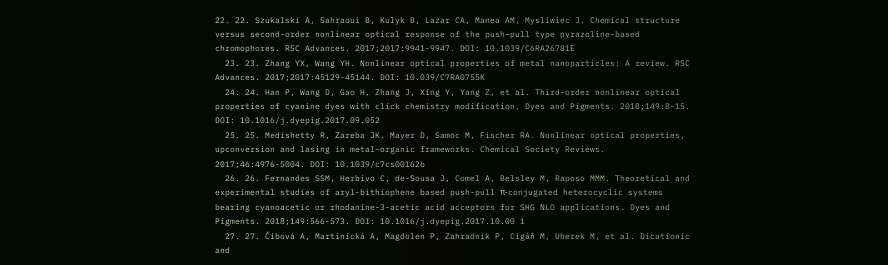22. 22. Szukalski A, Sahraoui B, Kulyk B, Lazar CA, Manea AM, Mysliwiec J. Chemical structure versus second-order nonlinear optical response of the push–pull type pyrazoline-based chromophores. RSC Advances. 2017;2017:9941-9947. DOI: 10.1039/C6RA26781E
  23. 23. Zhang YX, Wang YH. Nonlinear optical properties of metal nanoparticles: A review. RSC Advances. 2017;2017:45129-45144. DOI: 10.039/C7RA0755K
  24. 24. Han P, Wang D, Gao H, Zhang J, Xing Y, Yang Z, et al. Third-order nonlinear optical properties of cyanine dyes with click chemistry modification. Dyes and Pigments. 2018;149:8-15. DOI: 10.1016/j.dyepig.2017.09.052
  25. 25. Medishetty R, Zareba JK, Mayer D, Samoc M, Fischer RA. Nonlinear optical properties, upconversion and lasing in metal–organic frameworks. Chemical Society Reviews. 2017;46:4976-5004. DOI: 10.1039/c7cs00162b
  26. 26. Fernandes SSM, Herbivo C, de-Sousa J, Comel A, Belsley M, Raposo MMM. Theoretical and experimental studies of aryl-bithiophene based push-pull π-conjugated heterocyclic systems bearing cyanoacetic or rhodanine-3-acetic acid acceptors for SHG NLO applications. Dyes and Pigments. 2018;149:566-573. DOI: 10.1016/j.dyepig.2017.10.00 1
  27. 27. Čibová A, Martinická A, Magdolen P, Zahradník P, Cigáň M, Uherek M, et al. Dicationic and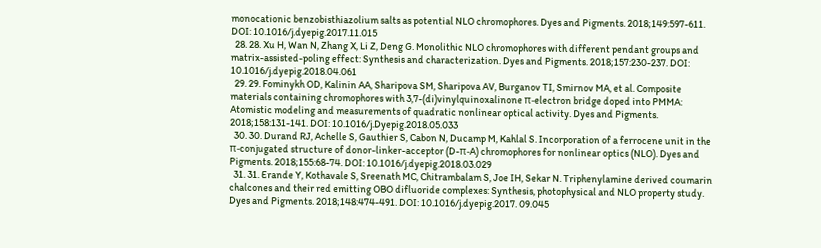monocationic benzobisthiazolium salts as potential NLO chromophores. Dyes and Pigments. 2018;149:597-611. DOI: 10.1016/j.dyepig.2017.11.015
  28. 28. Xu H, Wan N, Zhang X, Li Z, Deng G. Monolithic NLO chromophores with different pendant groups and matrix-assisted-poling effect: Synthesis and characterization. Dyes and Pigments. 2018;157:230-237. DOI: 10.1016/j.dyepig.2018.04.061
  29. 29. Fominykh OD, Kalinin AA, Sharipova SM, Sharipova AV, Burganov TI, Smirnov MA, et al. Composite materials containing chromophores with 3,7-(di)vinylquinoxalinone π-electron bridge doped into PMMA: Atomistic modeling and measurements of quadratic nonlinear optical activity. Dyes and Pigments. 2018;158:131-141. DOI: 10.1016/j.Dyepig.2018.05.033
  30. 30. Durand RJ, Achelle S, Gauthier S, Cabon N, Ducamp M, Kahlal S. Incorporation of a ferrocene unit in the π-conjugated structure of donor-linker-acceptor (D-π-A) chromophores for nonlinear optics (NLO). Dyes and Pigments. 2018;155:68-74. DOI: 10.1016/j.dyepig.2018.03.029
  31. 31. Erande Y, Kothavale S, Sreenath MC, Chitrambalam S, Joe IH, Sekar N. Triphenylamine derived coumarin chalcones and their red emitting OBO difluoride complexes: Synthesis, photophysical and NLO property study. Dyes and Pigments. 2018;148:474-491. DOI: 10.1016/j.dyepig.2017. 09.045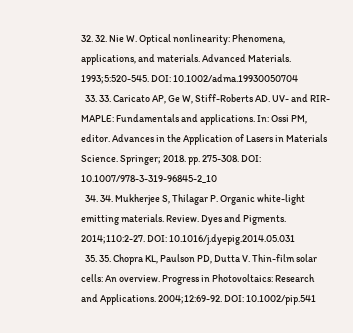32. 32. Nie W. Optical nonlinearity: Phenomena, applications, and materials. Advanced Materials. 1993;5:520-545. DOI: 10.1002/adma.19930050704
  33. 33. Caricato AP, Ge W, Stiff-Roberts AD. UV- and RIR-MAPLE: Fundamentals and applications. In: Ossi PM, editor. Advances in the Application of Lasers in Materials Science. Springer; 2018. pp. 275-308. DOI: 10.1007/978-3-319-96845-2_10
  34. 34. Mukherjee S, Thilagar P. Organic white-light emitting materials. Review. Dyes and Pigments. 2014;110:2-27. DOI: 10.1016/j.dyepig.2014.05.031
  35. 35. Chopra KL, Paulson PD, Dutta V. Thin-film solar cells: An overview. Progress in Photovoltaics: Research and Applications. 2004;12:69-92. DOI: 10.1002/pip.541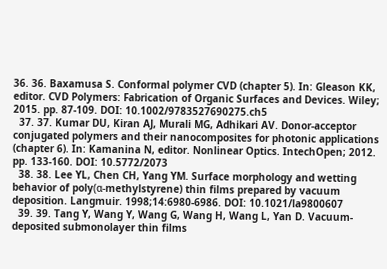36. 36. Baxamusa S. Conformal polymer CVD (chapter 5). In: Gleason KK, editor. CVD Polymers: Fabrication of Organic Surfaces and Devices. Wiley; 2015. pp. 87-109. DOI: 10.1002/9783527690275.ch5
  37. 37. Kumar DU, Kiran AJ, Murali MG, Adhikari AV. Donor-acceptor conjugated polymers and their nanocomposites for photonic applications (chapter 6). In: Kamanina N, editor. Nonlinear Optics. IntechOpen; 2012. pp. 133-160. DOI: 10.5772/2073
  38. 38. Lee YL, Chen CH, Yang YM. Surface morphology and wetting behavior of poly(α-methylstyrene) thin films prepared by vacuum deposition. Langmuir. 1998;14:6980-6986. DOI: 10.1021/la9800607
  39. 39. Tang Y, Wang Y, Wang G, Wang H, Wang L, Yan D. Vacuum-deposited submonolayer thin films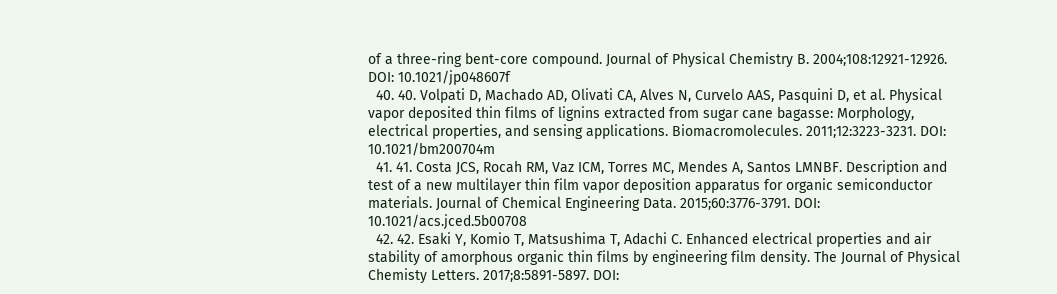of a three-ring bent-core compound. Journal of Physical Chemistry B. 2004;108:12921-12926. DOI: 10.1021/jp048607f
  40. 40. Volpati D, Machado AD, Olivati CA, Alves N, Curvelo AAS, Pasquini D, et al. Physical vapor deposited thin films of lignins extracted from sugar cane bagasse: Morphology, electrical properties, and sensing applications. Biomacromolecules. 2011;12:3223-3231. DOI: 10.1021/bm200704m
  41. 41. Costa JCS, Rocah RM, Vaz ICM, Torres MC, Mendes A, Santos LMNBF. Description and test of a new multilayer thin film vapor deposition apparatus for organic semiconductor materials. Journal of Chemical Engineering Data. 2015;60:3776-3791. DOI: 10.1021/acs.jced.5b00708
  42. 42. Esaki Y, Komio T, Matsushima T, Adachi C. Enhanced electrical properties and air stability of amorphous organic thin films by engineering film density. The Journal of Physical Chemisty Letters. 2017;8:5891-5897. DOI: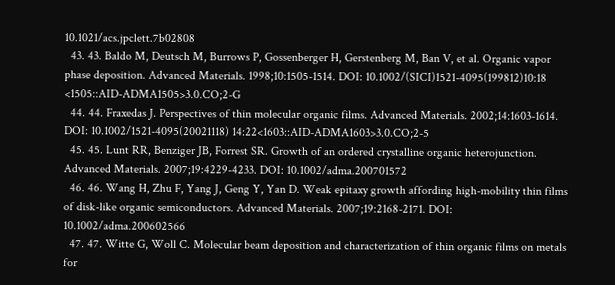10.1021/acs.jpclett.7b02808
  43. 43. Baldo M, Deutsch M, Burrows P, Gossenberger H, Gerstenberg M, Ban V, et al. Organic vapor phase deposition. Advanced Materials. 1998;10:1505-1514. DOI: 10.1002/(SICI)1521-4095(199812)10:18 <1505::AID-ADMA1505>3.0.CO;2-G
  44. 44. Fraxedas J. Perspectives of thin molecular organic films. Advanced Materials. 2002;14:1603-1614. DOI: 10.1002/1521-4095(20021118) 14:22<1603::AID-ADMA1603>3.0.CO;2-5
  45. 45. Lunt RR, Benziger JB, Forrest SR. Growth of an ordered crystalline organic heterojunction. Advanced Materials. 2007;19:4229-4233. DOI: 10.1002/adma.200701572
  46. 46. Wang H, Zhu F, Yang J, Geng Y, Yan D. Weak epitaxy growth affording high-mobility thin films of disk-like organic semiconductors. Advanced Materials. 2007;19:2168-2171. DOI: 10.1002/adma.200602566
  47. 47. Witte G, Woll C. Molecular beam deposition and characterization of thin organic films on metals for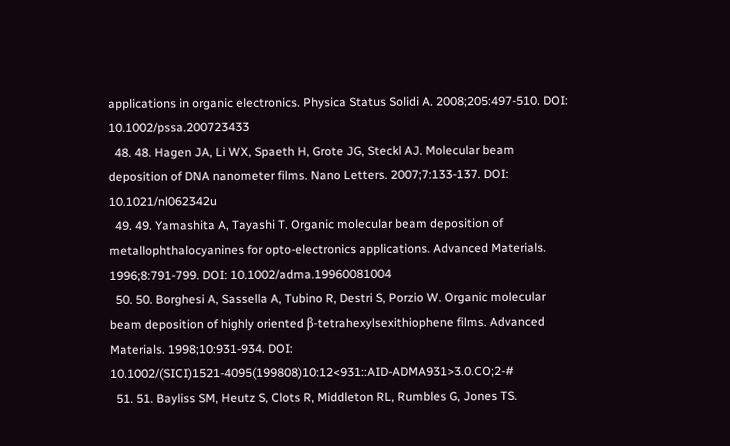applications in organic electronics. Physica Status Solidi A. 2008;205:497-510. DOI: 10.1002/pssa.200723433
  48. 48. Hagen JA, Li WX, Spaeth H, Grote JG, Steckl AJ. Molecular beam deposition of DNA nanometer films. Nano Letters. 2007;7:133-137. DOI: 10.1021/nl062342u
  49. 49. Yamashita A, Tayashi T. Organic molecular beam deposition of metallophthalocyanines for opto-electronics applications. Advanced Materials. 1996;8:791-799. DOI: 10.1002/adma.19960081004
  50. 50. Borghesi A, Sassella A, Tubino R, Destri S, Porzio W. Organic molecular beam deposition of highly oriented β-tetrahexylsexithiophene films. Advanced Materials. 1998;10:931-934. DOI: 10.1002/(SICI)1521-4095(199808)10:12<931::AID-ADMA931>3.0.CO;2-#
  51. 51. Bayliss SM, Heutz S, Clots R, Middleton RL, Rumbles G, Jones TS.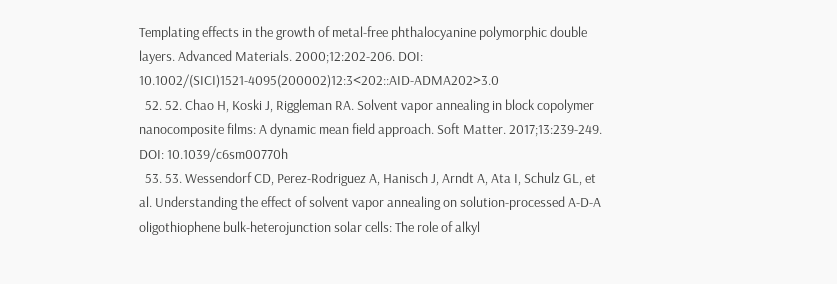Templating effects in the growth of metal-free phthalocyanine polymorphic double layers. Advanced Materials. 2000;12:202-206. DOI: 10.1002/(SICI)1521-4095(200002)12:3<202::AID-ADMA202>3.0
  52. 52. Chao H, Koski J, Riggleman RA. Solvent vapor annealing in block copolymer nanocomposite films: A dynamic mean field approach. Soft Matter. 2017;13:239-249. DOI: 10.1039/c6sm00770h
  53. 53. Wessendorf CD, Perez-Rodriguez A, Hanisch J, Arndt A, Ata I, Schulz GL, et al. Understanding the effect of solvent vapor annealing on solution-processed A-D-A oligothiophene bulk-heterojunction solar cells: The role of alkyl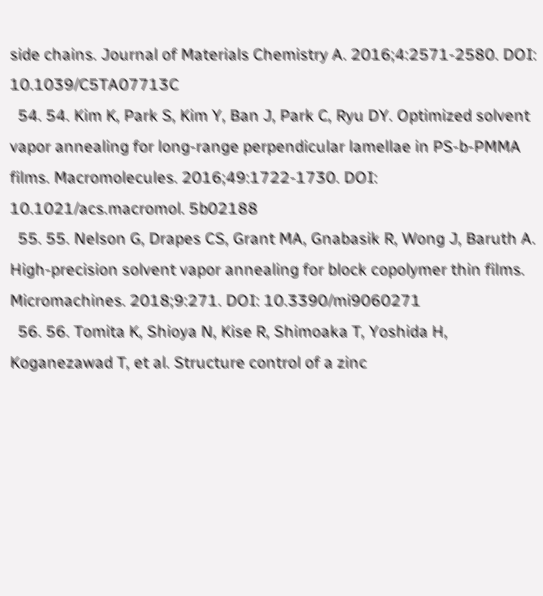side chains. Journal of Materials Chemistry A. 2016;4:2571-2580. DOI: 10.1039/C5TA07713C
  54. 54. Kim K, Park S, Kim Y, Ban J, Park C, Ryu DY. Optimized solvent vapor annealing for long-range perpendicular lamellae in PS-b-PMMA films. Macromolecules. 2016;49:1722-1730. DOI: 10.1021/acs.macromol. 5b02188
  55. 55. Nelson G, Drapes CS, Grant MA, Gnabasik R, Wong J, Baruth A. High-precision solvent vapor annealing for block copolymer thin films. Micromachines. 2018;9:271. DOI: 10.3390/mi9060271
  56. 56. Tomita K, Shioya N, Kise R, Shimoaka T, Yoshida H, Koganezawad T, et al. Structure control of a zinc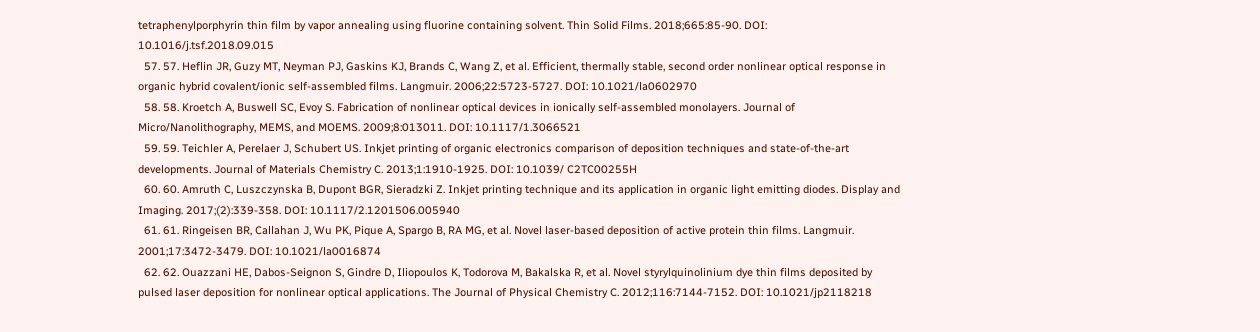tetraphenylporphyrin thin film by vapor annealing using fluorine containing solvent. Thin Solid Films. 2018;665:85-90. DOI: 10.1016/j.tsf.2018.09.015
  57. 57. Heflin JR, Guzy MT, Neyman PJ, Gaskins KJ, Brands C, Wang Z, et al. Efficient, thermally stable, second order nonlinear optical response in organic hybrid covalent/ionic self-assembled films. Langmuir. 2006;22:5723-5727. DOI: 10.1021/la0602970
  58. 58. Kroetch A, Buswell SC, Evoy S. Fabrication of nonlinear optical devices in ionically self-assembled monolayers. Journal of Micro/Nanolithography, MEMS, and MOEMS. 2009;8:013011. DOI: 10.1117/1.3066521
  59. 59. Teichler A, Perelaer J, Schubert US. Inkjet printing of organic electronics comparison of deposition techniques and state-of-the-art developments. Journal of Materials Chemistry C. 2013;1:1910-1925. DOI: 10.1039/ C2TC00255H
  60. 60. Amruth C, Luszczynska B, Dupont BGR, Sieradzki Z. Inkjet printing technique and its application in organic light emitting diodes. Display and Imaging. 2017;(2):339-358. DOI: 10.1117/2.1201506.005940
  61. 61. Ringeisen BR, Callahan J, Wu PK, Pique A, Spargo B, RA MG, et al. Novel laser-based deposition of active protein thin films. Langmuir. 2001;17:3472-3479. DOI: 10.1021/la0016874
  62. 62. Ouazzani HE, Dabos-Seignon S, Gindre D, Iliopoulos K, Todorova M, Bakalska R, et al. Novel styrylquinolinium dye thin films deposited by pulsed laser deposition for nonlinear optical applications. The Journal of Physical Chemistry C. 2012;116:7144-7152. DOI: 10.1021/jp2118218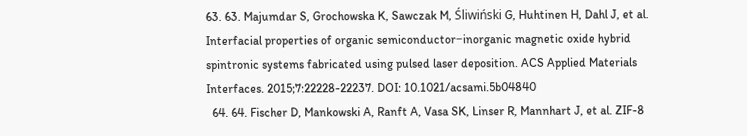63. 63. Majumdar S, Grochowska K, Sawczak M, Śliwiński G, Huhtinen H, Dahl J, et al. Interfacial properties of organic semiconductor−inorganic magnetic oxide hybrid spintronic systems fabricated using pulsed laser deposition. ACS Applied Materials Interfaces. 2015;7:22228-22237. DOI: 10.1021/acsami.5b04840
  64. 64. Fischer D, Mankowski A, Ranft A, Vasa SK, Linser R, Mannhart J, et al. ZIF-8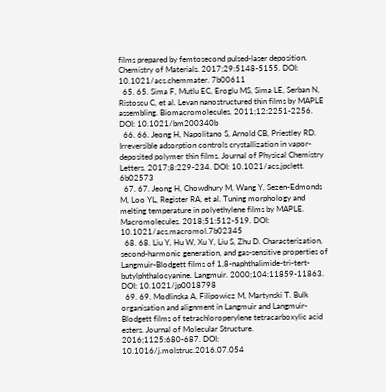films prepared by femtosecond pulsed-laser deposition. Chemistry of Materials. 2017;29:5148-5155. DOI: 10.1021/acs.chemmater. 7b00611
  65. 65. Sima F, Mutlu EC, Eroglu MS, Sima LE, Serban N, Ristoscu C, et al. Levan nanostructured thin films by MAPLE assembling. Biomacromolecules. 2011;12:2251-2256. DOI: 10.1021/bm200340b
  66. 66. Jeong H, Napolitano S, Arnold CB, Priestley RD. Irreversible adsorption controls crystallization in vapor-deposited polymer thin films. Journal of Physical Chemistry Letters. 2017;8:229-234. DOI: 10.1021/acs.jpclett. 6b02573
  67. 67. Jeong H, Chowdhury M, Wang Y, Sezen-Edmonds M, Loo YL, Register RA, et al. Tuning morphology and melting temperature in polyethylene films by MAPLE. Macromolecules. 2018;51:512-519. DOI: 10.1021/acs.macromol.7b02345
  68. 68. Liu Y, Hu W, Xu Y, Liu S, Zhu D. Characterization, second-harmonic generation, and gas-sensitive properties of Langmuir-Blodgett films of 1,8-naphthalimide-tri-tert-butylphthalocyanine. Langmuir. 2000;104:11859-11863. DOI: 10.1021/jp0018798
  69. 69. Modlinska A, Filipowicz M, Martynski T. Bulk organisation and alignment in Langmuir and Langmuir-Blodgett films of tetrachloroperylene tetracarboxylic acid esters. Journal of Molecular Structure. 2016;1125:680-687. DOI: 10.1016/j.molstruc.2016.07.054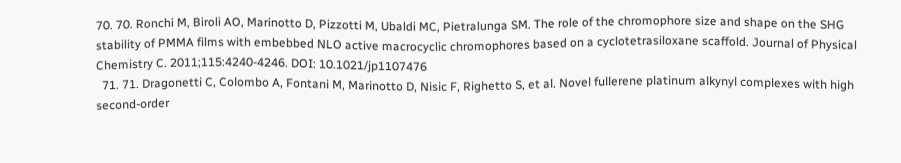70. 70. Ronchi M, Biroli AO, Marinotto D, Pizzotti M, Ubaldi MC, Pietralunga SM. The role of the chromophore size and shape on the SHG stability of PMMA films with embebbed NLO active macrocyclic chromophores based on a cyclotetrasiloxane scaffold. Journal of Physical Chemistry C. 2011;115:4240-4246. DOI: 10.1021/jp1107476
  71. 71. Dragonetti C, Colombo A, Fontani M, Marinotto D, Nisic F, Righetto S, et al. Novel fullerene platinum alkynyl complexes with high second-order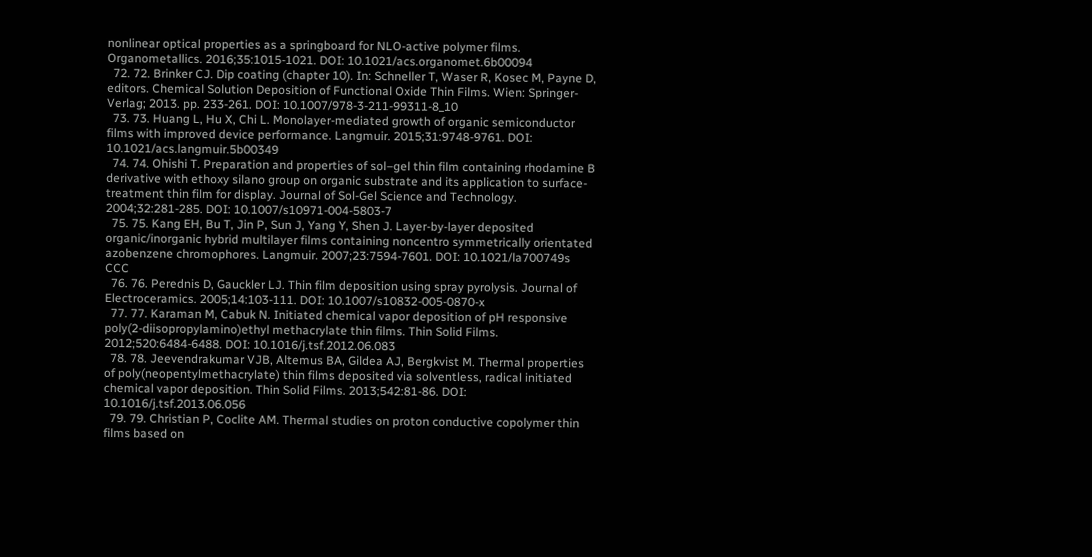nonlinear optical properties as a springboard for NLO-active polymer films. Organometallics. 2016;35:1015-1021. DOI: 10.1021/acs.organomet.6b00094
  72. 72. Brinker CJ. Dip coating (chapter 10). In: Schneller T, Waser R, Kosec M, Payne D, editors. Chemical Solution Deposition of Functional Oxide Thin Films. Wien: Springer-Verlag; 2013. pp. 233-261. DOI: 10.1007/978-3-211-99311-8_10
  73. 73. Huang L, Hu X, Chi L. Monolayer-mediated growth of organic semiconductor films with improved device performance. Langmuir. 2015;31:9748-9761. DOI: 10.1021/acs.langmuir.5b00349
  74. 74. Ohishi T. Preparation and properties of sol–gel thin film containing rhodamine B derivative with ethoxy silano group on organic substrate and its application to surface-treatment thin film for display. Journal of Sol-Gel Science and Technology. 2004;32:281-285. DOI: 10.1007/s10971-004-5803-7
  75. 75. Kang EH, Bu T, Jin P, Sun J, Yang Y, Shen J. Layer-by-layer deposited organic/inorganic hybrid multilayer films containing noncentro symmetrically orientated azobenzene chromophores. Langmuir. 2007;23:7594-7601. DOI: 10.1021/la700749s CCC
  76. 76. Perednis D, Gauckler LJ. Thin film deposition using spray pyrolysis. Journal of Electroceramics. 2005;14:103-111. DOI: 10.1007/s10832-005-0870-x
  77. 77. Karaman M, Cabuk N. Initiated chemical vapor deposition of pH responsive poly(2-diisopropylamino)ethyl methacrylate thin films. Thin Solid Films. 2012;520:6484-6488. DOI: 10.1016/j.tsf.2012.06.083
  78. 78. Jeevendrakumar VJB, Altemus BA, Gildea AJ, Bergkvist M. Thermal properties of poly(neopentylmethacrylate) thin films deposited via solventless, radical initiated chemical vapor deposition. Thin Solid Films. 2013;542:81-86. DOI: 10.1016/j.tsf.2013.06.056
  79. 79. Christian P, Coclite AM. Thermal studies on proton conductive copolymer thin films based on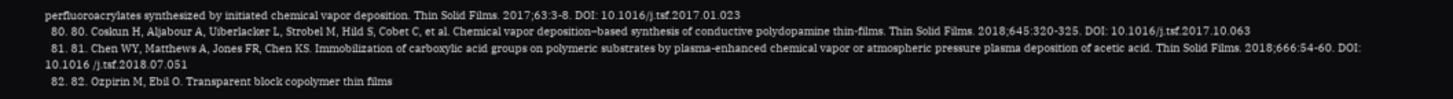perfluoroacrylates synthesized by initiated chemical vapor deposition. Thin Solid Films. 2017;63:3-8. DOI: 10.1016/j.tsf.2017.01.023
  80. 80. Coskun H, Aljabour A, Uiberlacker L, Strobel M, Hild S, Cobet C, et al. Chemical vapor deposition–based synthesis of conductive polydopamine thin-films. Thin Solid Films. 2018;645:320-325. DOI: 10.1016/j.tsf.2017.10.063
  81. 81. Chen WY, Matthews A, Jones FR, Chen KS. Immobilization of carboxylic acid groups on polymeric substrates by plasma-enhanced chemical vapor or atmospheric pressure plasma deposition of acetic acid. Thin Solid Films. 2018;666:54-60. DOI: 10.1016 /j.tsf.2018.07.051
  82. 82. Ozpirin M, Ebil O. Transparent block copolymer thin films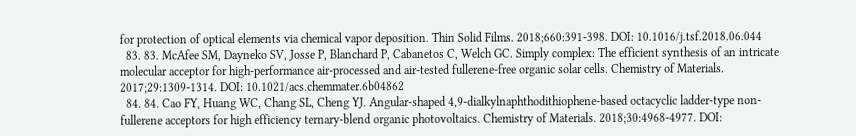for protection of optical elements via chemical vapor deposition. Thin Solid Films. 2018;660:391-398. DOI: 10.1016/j.tsf.2018.06.044
  83. 83. McAfee SM, Dayneko SV, Josse P, Blanchard P, Cabanetos C, Welch GC. Simply complex: The efficient synthesis of an intricate molecular acceptor for high-performance air-processed and air-tested fullerene-free organic solar cells. Chemistry of Materials. 2017;29:1309-1314. DOI: 10.1021/acs.chemmater.6b04862
  84. 84. Cao FY, Huang WC, Chang SL, Cheng YJ. Angular-shaped 4,9-dialkylnaphthodithiophene-based octacyclic ladder-type non-fullerene acceptors for high efficiency ternary-blend organic photovoltaics. Chemistry of Materials. 2018;30:4968-4977. DOI: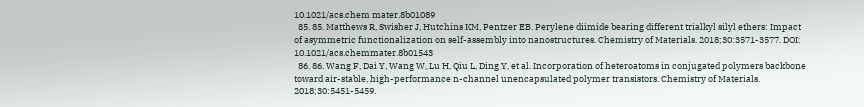10.1021/acs.chem mater.8b01089
  85. 85. Matthews R, Swisher J, Hutchins KM, Pentzer EB. Perylene diimide bearing different trialkyl silyl ethers: Impact of asymmetric functionalization on self-assembly into nanostructures. Chemistry of Materials. 2018;30:3571-3577. DOI: 10.1021/acs.chemmater.8b01543
  86. 86. Wang F, Dai Y, Wang W, Lu H, Qiu L, Ding Y, et al. Incorporation of heteroatoms in conjugated polymers backbone toward air-stable, high-performance n-channel unencapsulated polymer transistors. Chemistry of Materials. 2018;30:5451-5459.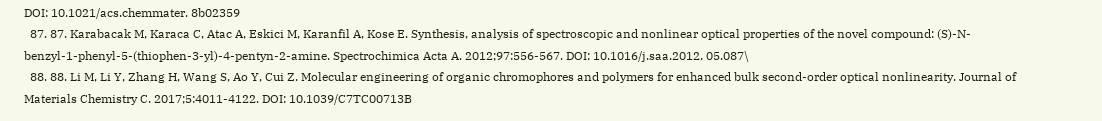DOI: 10.1021/acs.chemmater. 8b02359
  87. 87. Karabacak M, Karaca C, Atac A, Eskici M, Karanfil A, Kose E. Synthesis, analysis of spectroscopic and nonlinear optical properties of the novel compound: (S)-N-benzyl-1-phenyl-5-(thiophen-3-yl)-4-pentyn-2-amine. Spectrochimica Acta A. 2012;97:556-567. DOI: 10.1016/j.saa.2012. 05.087\
  88. 88. Li M, Li Y, Zhang H, Wang S, Ao Y, Cui Z. Molecular engineering of organic chromophores and polymers for enhanced bulk second-order optical nonlinearity. Journal of Materials Chemistry C. 2017;5:4011-4122. DOI: 10.1039/C7TC00713B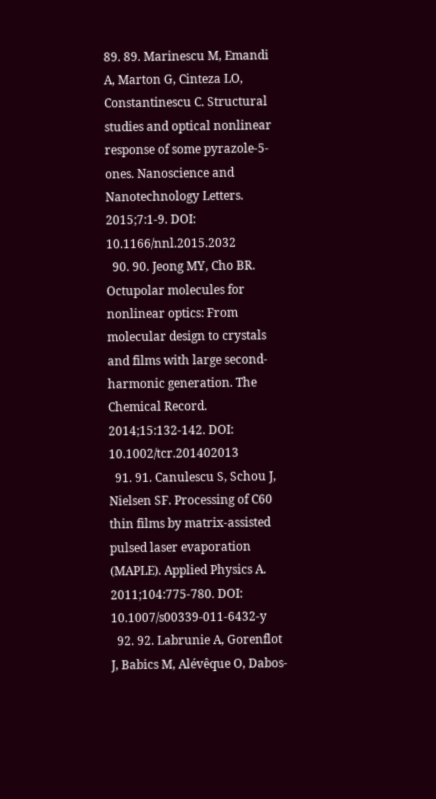89. 89. Marinescu M, Emandi A, Marton G, Cinteza LO, Constantinescu C. Structural studies and optical nonlinear response of some pyrazole-5-ones. Nanoscience and Nanotechnology Letters. 2015;7:1-9. DOI: 10.1166/nnl.2015.2032
  90. 90. Jeong MY, Cho BR. Octupolar molecules for nonlinear optics: From molecular design to crystals and films with large second-harmonic generation. The Chemical Record. 2014;15:132-142. DOI: 10.1002/tcr.201402013
  91. 91. Canulescu S, Schou J, Nielsen SF. Processing of C60 thin films by matrix-assisted pulsed laser evaporation (MAPLE). Applied Physics A. 2011;104:775-780. DOI: 10.1007/s00339-011-6432-y
  92. 92. Labrunie A, Gorenflot J, Babics M, Alévêque O, Dabos-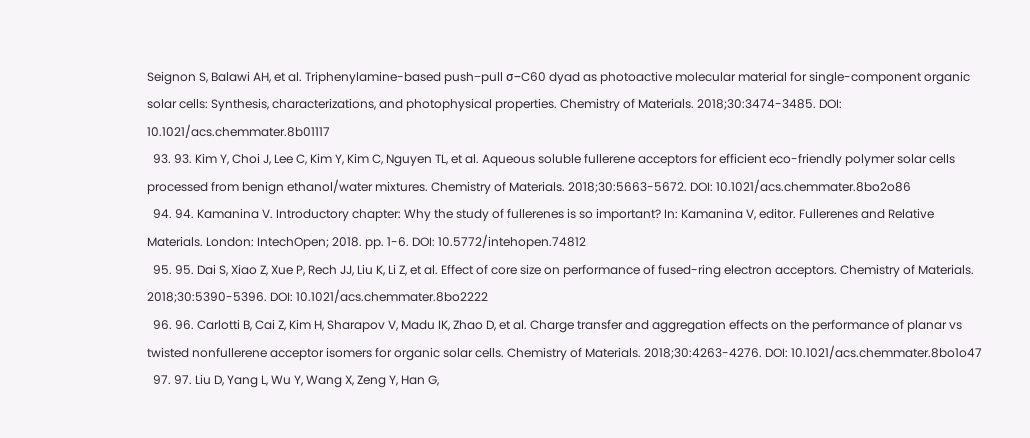Seignon S, Balawi AH, et al. Triphenylamine-based push−pull σ−C60 dyad as photoactive molecular material for single-component organic solar cells: Synthesis, characterizations, and photophysical properties. Chemistry of Materials. 2018;30:3474-3485. DOI: 10.1021/acs.chemmater.8b01117
  93. 93. Kim Y, Choi J, Lee C, Kim Y, Kim C, Nguyen TL, et al. Aqueous soluble fullerene acceptors for efficient eco-friendly polymer solar cells processed from benign ethanol/water mixtures. Chemistry of Materials. 2018;30:5663-5672. DOI: 10.1021/acs.chemmater.8bo2o86
  94. 94. Kamanina V. Introductory chapter: Why the study of fullerenes is so important? In: Kamanina V, editor. Fullerenes and Relative Materials. London: IntechOpen; 2018. pp. 1-6. DOI: 10.5772/intehopen.74812
  95. 95. Dai S, Xiao Z, Xue P, Rech JJ, Liu K, Li Z, et al. Effect of core size on performance of fused-ring electron acceptors. Chemistry of Materials. 2018;30:5390-5396. DOI: 10.1021/acs.chemmater.8bo2222
  96. 96. Carlotti B, Cai Z, Kim H, Sharapov V, Madu IK, Zhao D, et al. Charge transfer and aggregation effects on the performance of planar vs twisted nonfullerene acceptor isomers for organic solar cells. Chemistry of Materials. 2018;30:4263-4276. DOI: 10.1021/acs.chemmater.8bo1o47
  97. 97. Liu D, Yang L, Wu Y, Wang X, Zeng Y, Han G,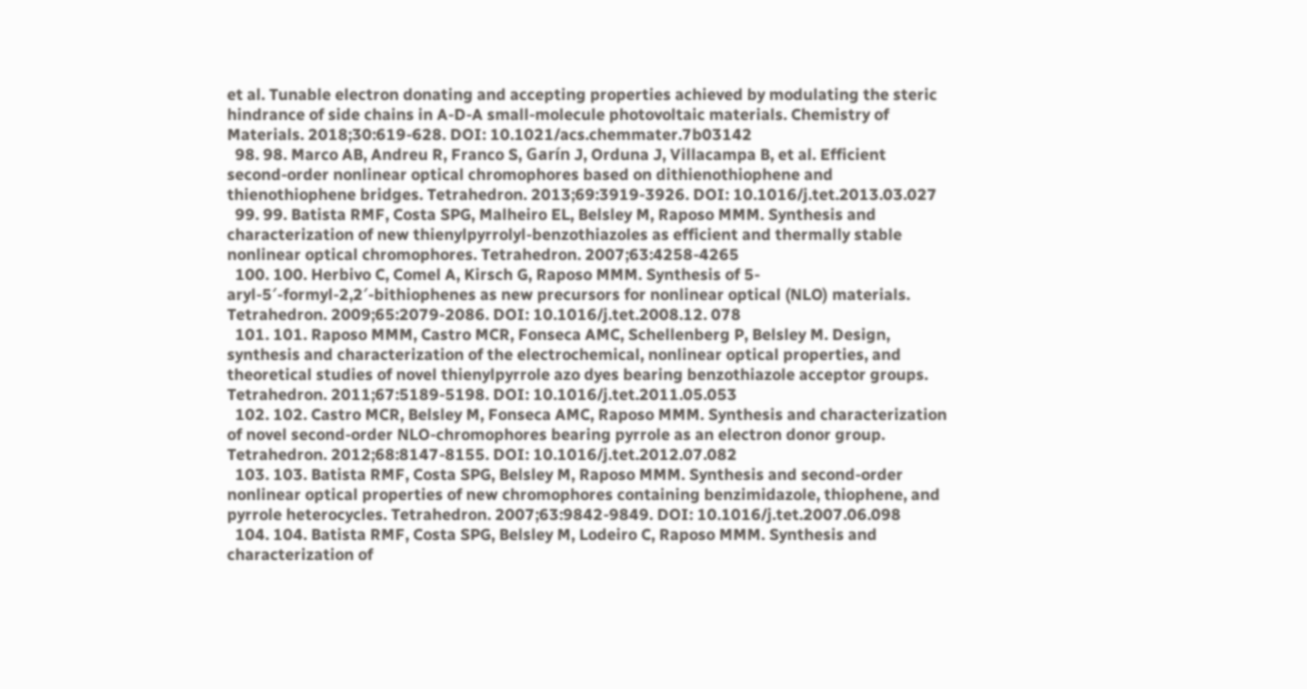et al. Tunable electron donating and accepting properties achieved by modulating the steric hindrance of side chains in A-D-A small-molecule photovoltaic materials. Chemistry of Materials. 2018;30:619-628. DOI: 10.1021/acs.chemmater.7b03142
  98. 98. Marco AB, Andreu R, Franco S, Garín J, Orduna J, Villacampa B, et al. Efficient second-order nonlinear optical chromophores based on dithienothiophene and thienothiophene bridges. Tetrahedron. 2013;69:3919-3926. DOI: 10.1016/j.tet.2013.03.027
  99. 99. Batista RMF, Costa SPG, Malheiro EL, Belsley M, Raposo MMM. Synthesis and characterization of new thienylpyrrolyl-benzothiazoles as efficient and thermally stable nonlinear optical chromophores. Tetrahedron. 2007;63:4258-4265
  100. 100. Herbivo C, Comel A, Kirsch G, Raposo MMM. Synthesis of 5-aryl-5′-formyl-2,2′-bithiophenes as new precursors for nonlinear optical (NLO) materials. Tetrahedron. 2009;65:2079-2086. DOI: 10.1016/j.tet.2008.12. 078
  101. 101. Raposo MMM, Castro MCR, Fonseca AMC, Schellenberg P, Belsley M. Design, synthesis and characterization of the electrochemical, nonlinear optical properties, and theoretical studies of novel thienylpyrrole azo dyes bearing benzothiazole acceptor groups. Tetrahedron. 2011;67:5189-5198. DOI: 10.1016/j.tet.2011.05.053
  102. 102. Castro MCR, Belsley M, Fonseca AMC, Raposo MMM. Synthesis and characterization of novel second-order NLO-chromophores bearing pyrrole as an electron donor group. Tetrahedron. 2012;68:8147-8155. DOI: 10.1016/j.tet.2012.07.082
  103. 103. Batista RMF, Costa SPG, Belsley M, Raposo MMM. Synthesis and second-order nonlinear optical properties of new chromophores containing benzimidazole, thiophene, and pyrrole heterocycles. Tetrahedron. 2007;63:9842-9849. DOI: 10.1016/j.tet.2007.06.098
  104. 104. Batista RMF, Costa SPG, Belsley M, Lodeiro C, Raposo MMM. Synthesis and characterization of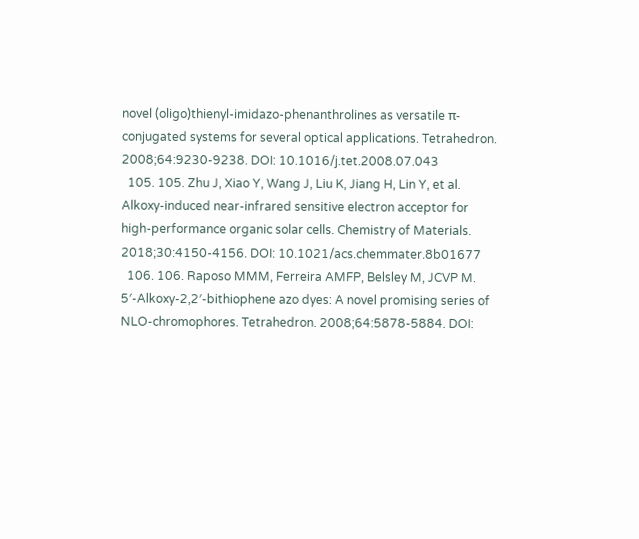novel (oligo)thienyl-imidazo-phenanthrolines as versatile π-conjugated systems for several optical applications. Tetrahedron. 2008;64:9230-9238. DOI: 10.1016/j.tet.2008.07.043
  105. 105. Zhu J, Xiao Y, Wang J, Liu K, Jiang H, Lin Y, et al. Alkoxy-induced near-infrared sensitive electron acceptor for high-performance organic solar cells. Chemistry of Materials. 2018;30:4150-4156. DOI: 10.1021/acs.chemmater.8b01677
  106. 106. Raposo MMM, Ferreira AMFP, Belsley M, JCVP M. 5′-Alkoxy-2,2′-bithiophene azo dyes: A novel promising series of NLO-chromophores. Tetrahedron. 2008;64:5878-5884. DOI: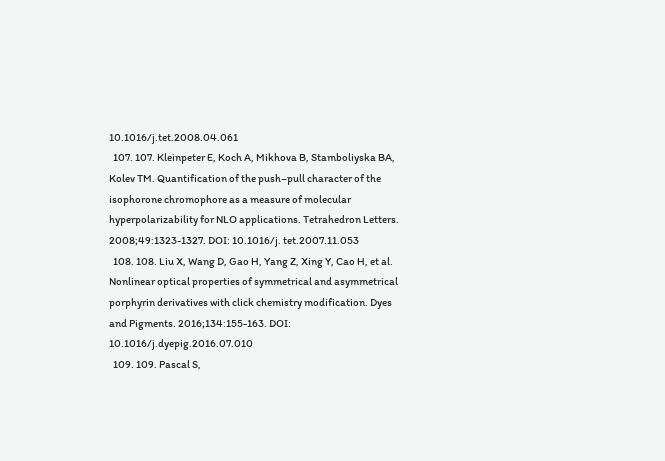10.1016/j.tet.2008.04.061
  107. 107. Kleinpeter E, Koch A, Mikhova B, Stamboliyska BA, Kolev TM. Quantification of the push–pull character of the isophorone chromophore as a measure of molecular hyperpolarizability for NLO applications. Tetrahedron Letters. 2008;49:1323-1327. DOI: 10.1016/j. tet.2007.11.053
  108. 108. Liu X, Wang D, Gao H, Yang Z, Xing Y, Cao H, et al. Nonlinear optical properties of symmetrical and asymmetrical porphyrin derivatives with click chemistry modification. Dyes and Pigments. 2016;134:155-163. DOI: 10.1016/j.dyepig.2016.07.010
  109. 109. Pascal S,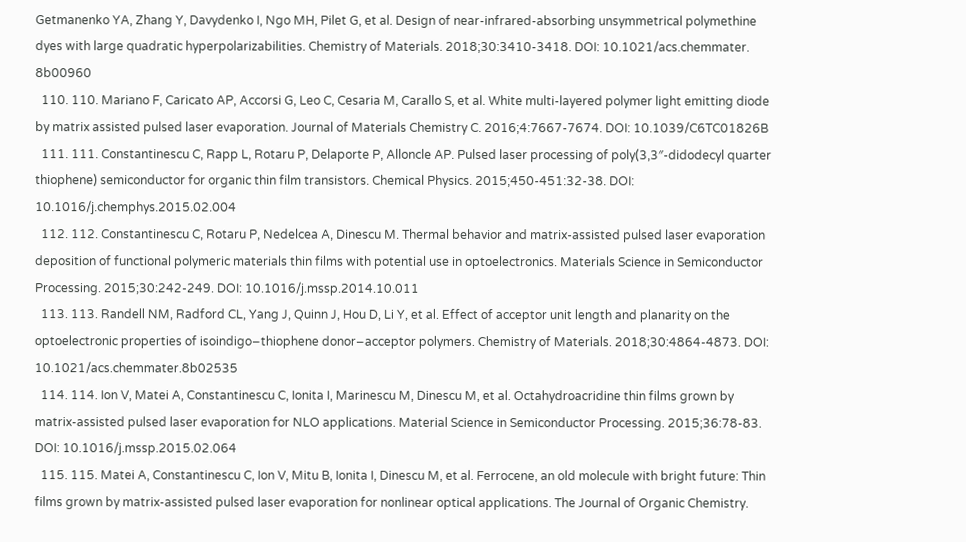Getmanenko YA, Zhang Y, Davydenko I, Ngo MH, Pilet G, et al. Design of near-infrared-absorbing unsymmetrical polymethine dyes with large quadratic hyperpolarizabilities. Chemistry of Materials. 2018;30:3410-3418. DOI: 10.1021/acs.chemmater. 8b00960
  110. 110. Mariano F, Caricato AP, Accorsi G, Leo C, Cesaria M, Carallo S, et al. White multi-layered polymer light emitting diode by matrix assisted pulsed laser evaporation. Journal of Materials Chemistry C. 2016;4:7667-7674. DOI: 10.1039/C6TC01826B
  111. 111. Constantinescu C, Rapp L, Rotaru P, Delaporte P, Alloncle AP. Pulsed laser processing of poly(3,3″-didodecyl quarter thiophene) semiconductor for organic thin film transistors. Chemical Physics. 2015;450-451:32-38. DOI: 10.1016/j.chemphys.2015.02.004
  112. 112. Constantinescu C, Rotaru P, Nedelcea A, Dinescu M. Thermal behavior and matrix-assisted pulsed laser evaporation deposition of functional polymeric materials thin films with potential use in optoelectronics. Materials Science in Semiconductor Processing. 2015;30:242-249. DOI: 10.1016/j.mssp.2014.10.011
  113. 113. Randell NM, Radford CL, Yang J, Quinn J, Hou D, Li Y, et al. Effect of acceptor unit length and planarity on the optoelectronic properties of isoindigo−thiophene donor−acceptor polymers. Chemistry of Materials. 2018;30:4864-4873. DOI: 10.1021/acs.chemmater.8b02535
  114. 114. Ion V, Matei A, Constantinescu C, Ionita I, Marinescu M, Dinescu M, et al. Octahydroacridine thin films grown by matrix-assisted pulsed laser evaporation for NLO applications. Material Science in Semiconductor Processing. 2015;36:78-83. DOI: 10.1016/j.mssp.2015.02.064
  115. 115. Matei A, Constantinescu C, Ion V, Mitu B, Ionita I, Dinescu M, et al. Ferrocene, an old molecule with bright future: Thin films grown by matrix-assisted pulsed laser evaporation for nonlinear optical applications. The Journal of Organic Chemistry.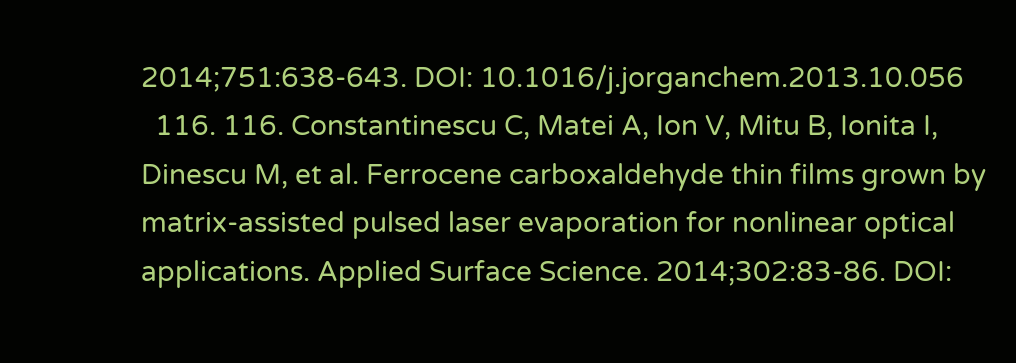2014;751:638-643. DOI: 10.1016/j.jorganchem.2013.10.056
  116. 116. Constantinescu C, Matei A, Ion V, Mitu B, Ionita I, Dinescu M, et al. Ferrocene carboxaldehyde thin films grown by matrix-assisted pulsed laser evaporation for nonlinear optical applications. Applied Surface Science. 2014;302:83-86. DOI: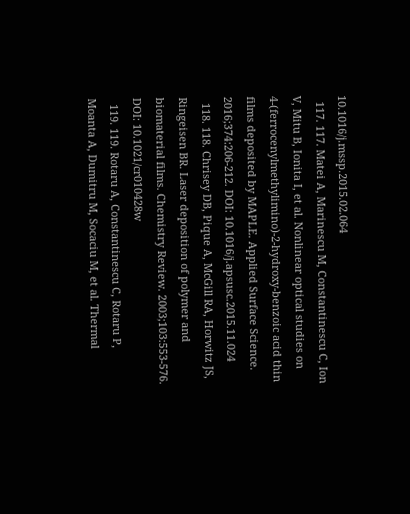10.1016/j.mssp.2015.02.064
  117. 117. Matei A, Marinescu M, Constantinescu C, Ion V, Mitu B, Ionita I, et al. Nonlinear optical studies on 4-(ferrocenylmethylimino)-2-hydroxy-benzoic acid thin films deposited by MAPLE. Applied Surface Science. 2016;374:206-212. DOI: 10.1016/j.apsusc.2015.11.024
  118. 118. Chrisey DB, Pique A, McGill RA, Horwitz JS, Ringeisen BR. Laser deposition of polymer and biomaterial films. Chemistry Review. 2003;103:553-576. DOI: 10.1021/cr010428w
  119. 119. Rotaru A, Constantinescu C, Rotaru P, Moanta A, Dumitru M, Socaciu M, et al. Thermal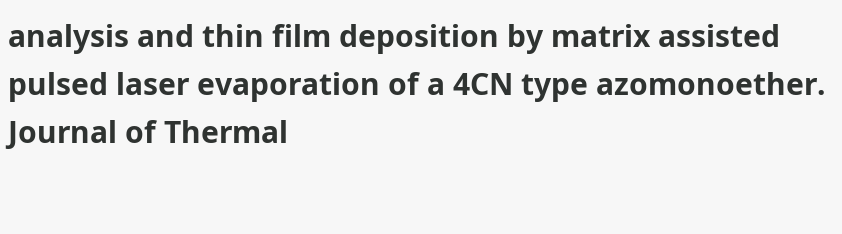analysis and thin film deposition by matrix assisted pulsed laser evaporation of a 4CN type azomonoether. Journal of Thermal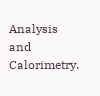Analysis and Calorimetry.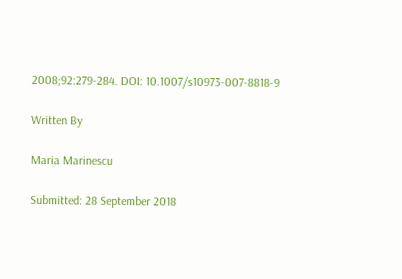2008;92:279-284. DOI: 10.1007/s10973-007-8818-9

Written By

Maria Marinescu

Submitted: 28 September 2018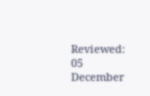Reviewed: 05 December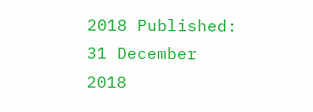2018 Published: 31 December 2018